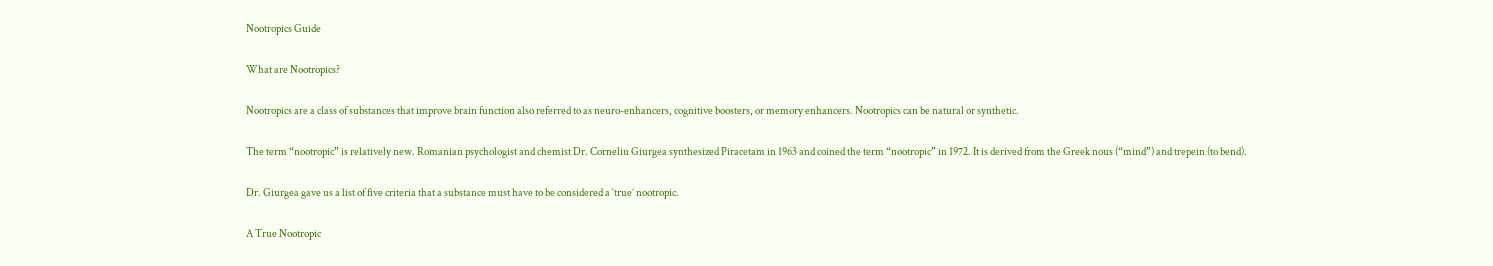Nootropics Guide

What are Nootropics?

Nootropics are a class of substances that improve brain function also referred to as neuro-enhancers, cognitive boosters, or memory enhancers. Nootropics can be natural or synthetic.

The term “nootropic” is relatively new. Romanian psychologist and chemist Dr. Corneliu Giurgea synthesized Piracetam in 1963 and coined the term “nootropic” in 1972. It is derived from the Greek nous (“mind”) and trepein (to bend).

Dr. Giurgea gave us a list of five criteria that a substance must have to be considered a ‘true’ nootropic.

A True Nootropic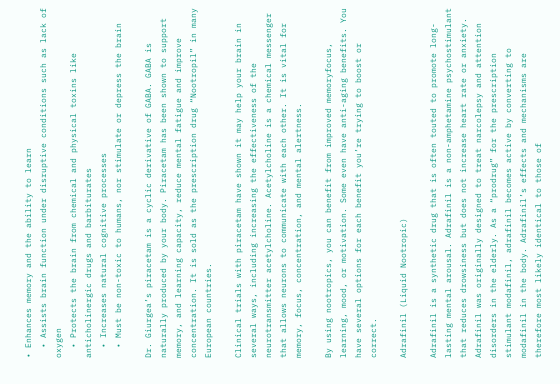• Enhances memory and the ability to learn
  • Assists brain function under disruptive conditions such as lack of oxygen
  • Protects the brain from chemical and physical toxins like anticholinergic drugs and barbiturates
  • Increases natural cognitive processes
  • Must be non-toxic to humans, nor stimulate or depress the brain

Dr. Giurgea’s piracetam is a cyclic derivative of GABA. GABA is naturally produced by your body. Piracetam has been shown to support memory, and learning capacity, reduce mental fatigue and improve concentration. It is sold as the prescription drug “Nootropil” in many European countries.

Clinical trials with piracetam have shown it may help your brain in several ways, including increasing the effectiveness of the neurotransmitter acetylcholine. Acetylcholine is a chemical messenger that allows neurons to communicate with each other. It is vital for memory, focus, concentration, and mental alertness.

By using nootropics, you can benefit from improved memoryfocus, learning, mood, or motivation. Some even have anti-aging benefits. You have several options for each benefit you’re trying to boost or correct.

Adrafinil (Liquid Nootropic)

Adrafinil is a synthetic drug that is often touted to promote long-lasting mental arousal. Adrafinil is a non-amphetamine psychostimulant that reduces drowsiness but does not increase heart rate or anxiety.
Adrafinil was originally designed to treat narcolepsy and attention disorders in the elderly. As a “prodrug” for the prescription stimulant modafinil, adrafinil becomes active by converting to modafinil in the body. Adrafinil’s effects and mechanisms are therefore most likely identical to those of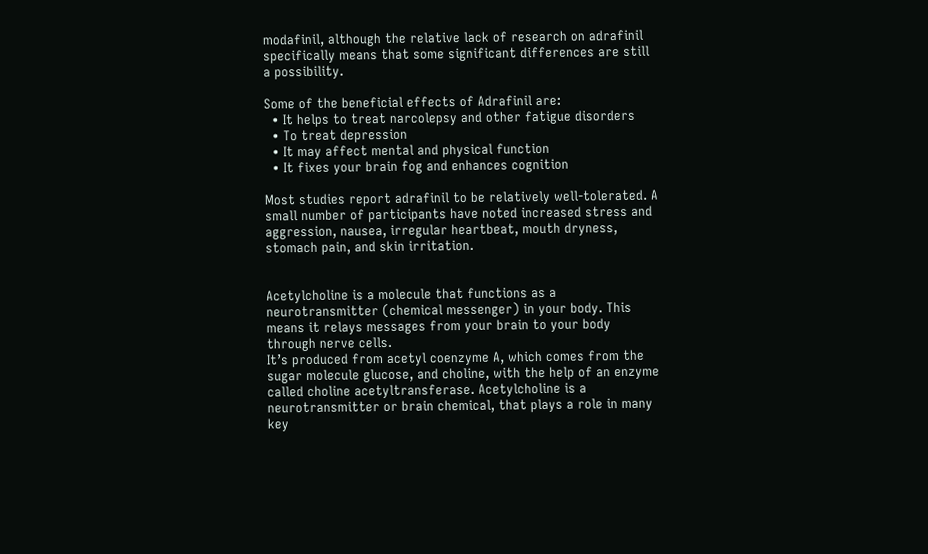modafinil, although the relative lack of research on adrafinil specifically means that some significant differences are still a possibility.

Some of the beneficial effects of Adrafinil are:
  • It helps to treat narcolepsy and other fatigue disorders
  • To treat depression
  • It may affect mental and physical function
  • It fixes your brain fog and enhances cognition

Most studies report adrafinil to be relatively well-tolerated. A small number of participants have noted increased stress and aggression, nausea, irregular heartbeat, mouth dryness, stomach pain, and skin irritation.


Acetylcholine is a molecule that functions as a neurotransmitter (chemical messenger) in your body. This means it relays messages from your brain to your body through nerve cells.
It’s produced from acetyl coenzyme A, which comes from the sugar molecule glucose, and choline, with the help of an enzyme called choline acetyltransferase. Acetylcholine is a neurotransmitter or brain chemical, that plays a role in many key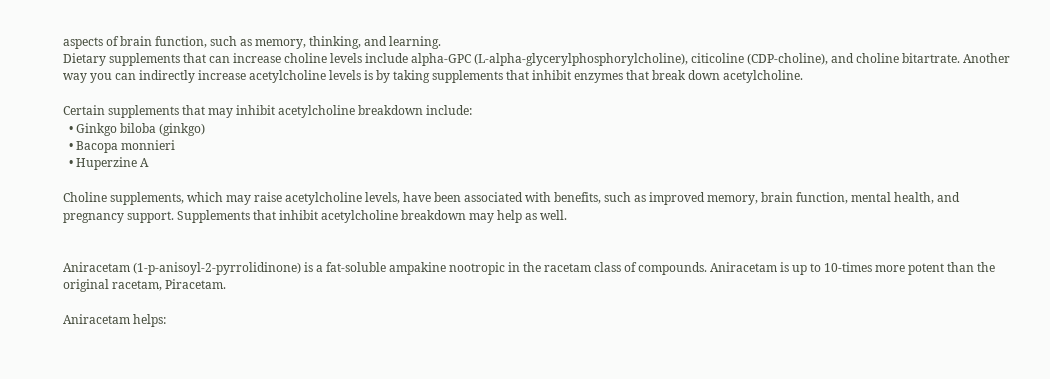aspects of brain function, such as memory, thinking, and learning.
Dietary supplements that can increase choline levels include alpha-GPC (L-alpha-glycerylphosphorylcholine), citicoline (CDP-choline), and choline bitartrate. Another way you can indirectly increase acetylcholine levels is by taking supplements that inhibit enzymes that break down acetylcholine.

Certain supplements that may inhibit acetylcholine breakdown include:
  • Ginkgo biloba (ginkgo)
  • Bacopa monnieri
  • Huperzine A

Choline supplements, which may raise acetylcholine levels, have been associated with benefits, such as improved memory, brain function, mental health, and pregnancy support. Supplements that inhibit acetylcholine breakdown may help as well.


Aniracetam (1-p-anisoyl-2-pyrrolidinone) is a fat-soluble ampakine nootropic in the racetam class of compounds. Aniracetam is up to 10-times more potent than the original racetam, Piracetam.

Aniracetam helps: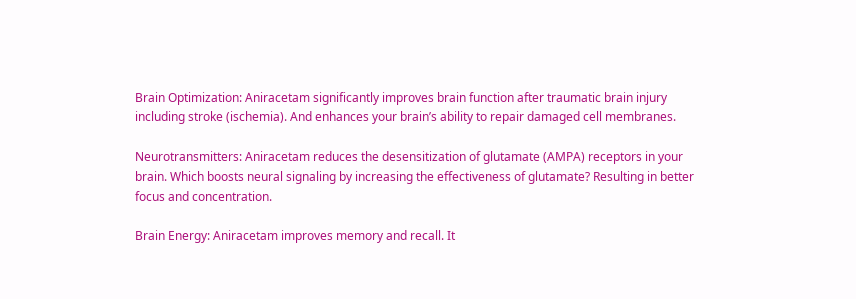Brain Optimization: Aniracetam significantly improves brain function after traumatic brain injury including stroke (ischemia). And enhances your brain’s ability to repair damaged cell membranes.

Neurotransmitters: Aniracetam reduces the desensitization of glutamate (AMPA) receptors in your brain. Which boosts neural signaling by increasing the effectiveness of glutamate? Resulting in better focus and concentration.

Brain Energy: Aniracetam improves memory and recall. It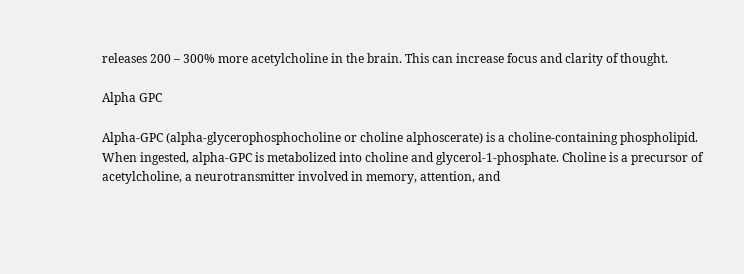releases 200 – 300% more acetylcholine in the brain. This can increase focus and clarity of thought.

Alpha GPC

Alpha-GPC (alpha-glycerophosphocholine or choline alphoscerate) is a choline-containing phospholipid. When ingested, alpha-GPC is metabolized into choline and glycerol-1-phosphate. Choline is a precursor of acetylcholine, a neurotransmitter involved in memory, attention, and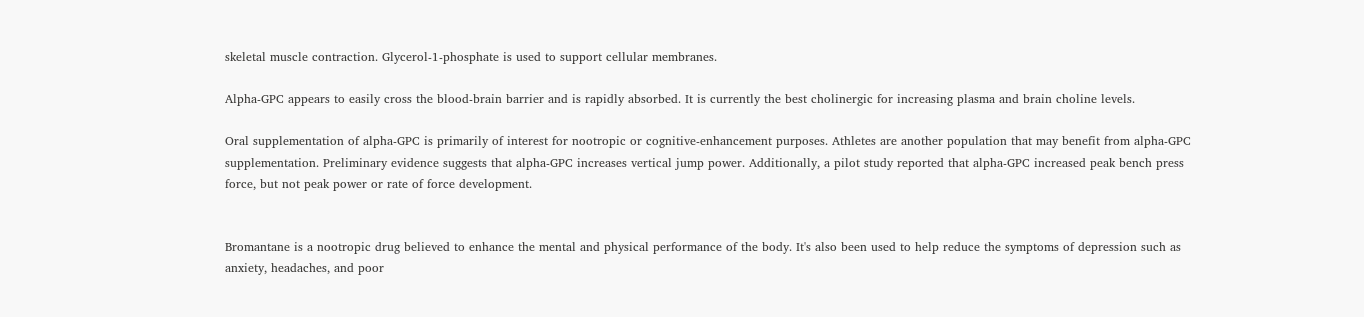skeletal muscle contraction. Glycerol-1-phosphate is used to support cellular membranes.

Alpha-GPC appears to easily cross the blood-brain barrier and is rapidly absorbed. It is currently the best cholinergic for increasing plasma and brain choline levels.

Oral supplementation of alpha-GPC is primarily of interest for nootropic or cognitive-enhancement purposes. Athletes are another population that may benefit from alpha-GPC supplementation. Preliminary evidence suggests that alpha-GPC increases vertical jump power. Additionally, a pilot study reported that alpha-GPC increased peak bench press force, but not peak power or rate of force development.


Bromantane is a nootropic drug believed to enhance the mental and physical performance of the body. It's also been used to help reduce the symptoms of depression such as anxiety, headaches, and poor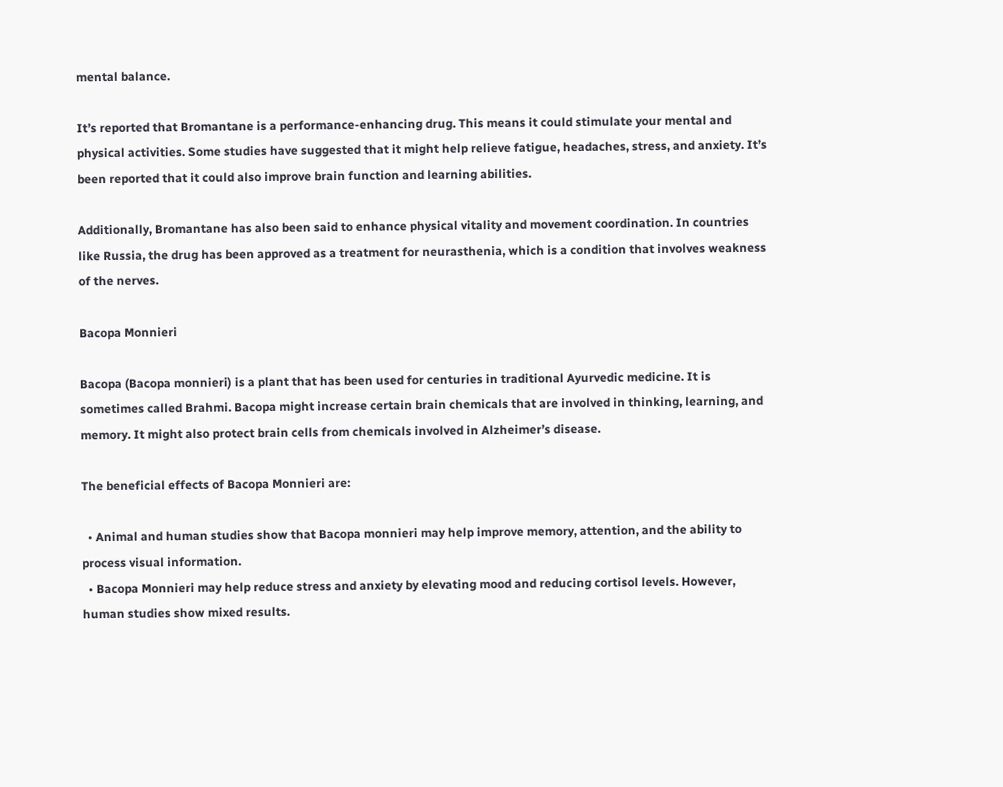mental balance.

It’s reported that Bromantane is a performance-enhancing drug. This means it could stimulate your mental and physical activities. Some studies have suggested that it might help relieve fatigue, headaches, stress, and anxiety. It’s been reported that it could also improve brain function and learning abilities.

Additionally, Bromantane has also been said to enhance physical vitality and movement coordination. In countries like Russia, the drug has been approved as a treatment for neurasthenia, which is a condition that involves weakness of the nerves.

Bacopa Monnieri

Bacopa (Bacopa monnieri) is a plant that has been used for centuries in traditional Ayurvedic medicine. It is sometimes called Brahmi. Bacopa might increase certain brain chemicals that are involved in thinking, learning, and memory. It might also protect brain cells from chemicals involved in Alzheimer’s disease.

The beneficial effects of Bacopa Monnieri are:

  • Animal and human studies show that Bacopa monnieri may help improve memory, attention, and the ability to process visual information.
  • Bacopa Monnieri may help reduce stress and anxiety by elevating mood and reducing cortisol levels. However, human studies show mixed results.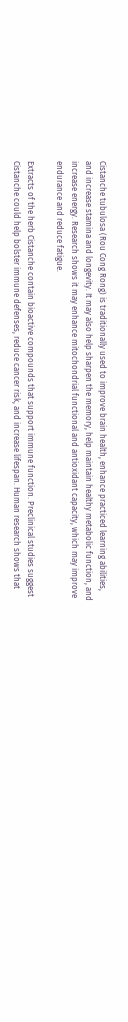Cistanche tubulosa (Rou Cong Rong) is traditionally used to improve brain health, enhance practiced learning abilities, and increase stamina and longevity. It may also help sharpen the memory, help maintain healthy metabolic function, and increase energy. Research shows it may enhance mitochondrial functional and antioxidant capacity, which may improve endurance and reduce fatigue.

Extracts of the herb Cistanche contain bioactive compounds that support immune function. Preclinical studies suggest Cistanche could help bolster immune defenses, reduce cancer risk, and increase lifespan. Human research shows that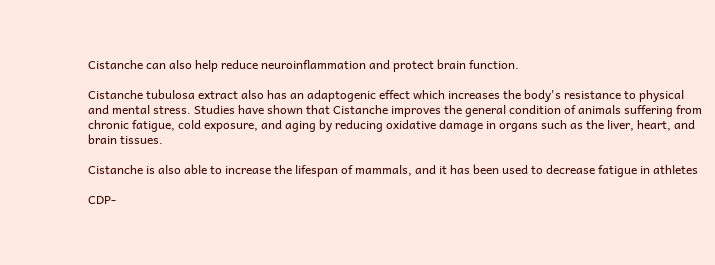Cistanche can also help reduce neuroinflammation and protect brain function.

Cistanche tubulosa extract also has an adaptogenic effect which increases the body's resistance to physical and mental stress. Studies have shown that Cistanche improves the general condition of animals suffering from chronic fatigue, cold exposure, and aging by reducing oxidative damage in organs such as the liver, heart, and brain tissues.

Cistanche is also able to increase the lifespan of mammals, and it has been used to decrease fatigue in athletes

CDP-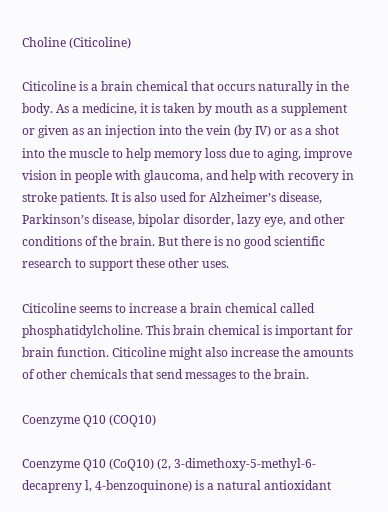Choline (Citicoline)

Citicoline is a brain chemical that occurs naturally in the body. As a medicine, it is taken by mouth as a supplement or given as an injection into the vein (by IV) or as a shot into the muscle to help memory loss due to aging, improve vision in people with glaucoma, and help with recovery in stroke patients. It is also used for Alzheimer’s disease, Parkinson’s disease, bipolar disorder, lazy eye, and other conditions of the brain. But there is no good scientific research to support these other uses.

Citicoline seems to increase a brain chemical called phosphatidylcholine. This brain chemical is important for brain function. Citicoline might also increase the amounts of other chemicals that send messages to the brain.

Coenzyme Q10 (COQ10)

Coenzyme Q10 (CoQ10) (2, 3-dimethoxy-5-methyl-6-decapreny l, 4-benzoquinone) is a natural antioxidant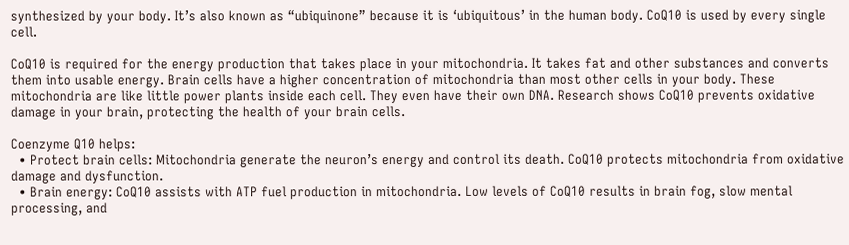synthesized by your body. It’s also known as “ubiquinone” because it is ‘ubiquitous’ in the human body. CoQ10 is used by every single cell.

CoQ10 is required for the energy production that takes place in your mitochondria. It takes fat and other substances and converts them into usable energy. Brain cells have a higher concentration of mitochondria than most other cells in your body. These mitochondria are like little power plants inside each cell. They even have their own DNA. Research shows CoQ10 prevents oxidative damage in your brain, protecting the health of your brain cells.

Coenzyme Q10 helps:
  • Protect brain cells: Mitochondria generate the neuron’s energy and control its death. CoQ10 protects mitochondria from oxidative damage and dysfunction.
  • Brain energy: CoQ10 assists with ATP fuel production in mitochondria. Low levels of CoQ10 results in brain fog, slow mental processing, and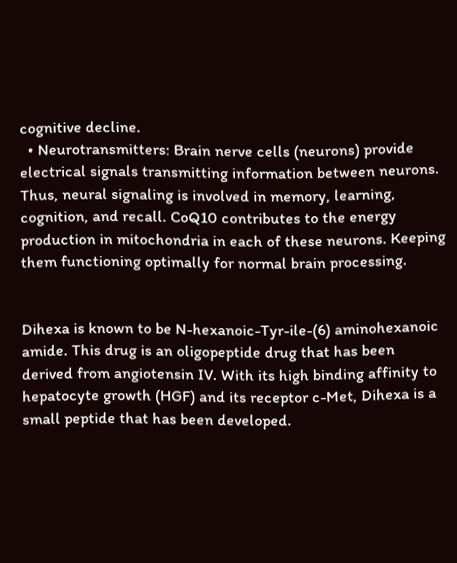cognitive decline.
  • Neurotransmitters: Brain nerve cells (neurons) provide electrical signals transmitting information between neurons. Thus, neural signaling is involved in memory, learning, cognition, and recall. CoQ10 contributes to the energy production in mitochondria in each of these neurons. Keeping them functioning optimally for normal brain processing.


Dihexa is known to be N-hexanoic-Tyr-ile-(6) aminohexanoic amide. This drug is an oligopeptide drug that has been derived from angiotensin IV. With its high binding affinity to hepatocyte growth (HGF) and its receptor c-Met, Dihexa is a small peptide that has been developed.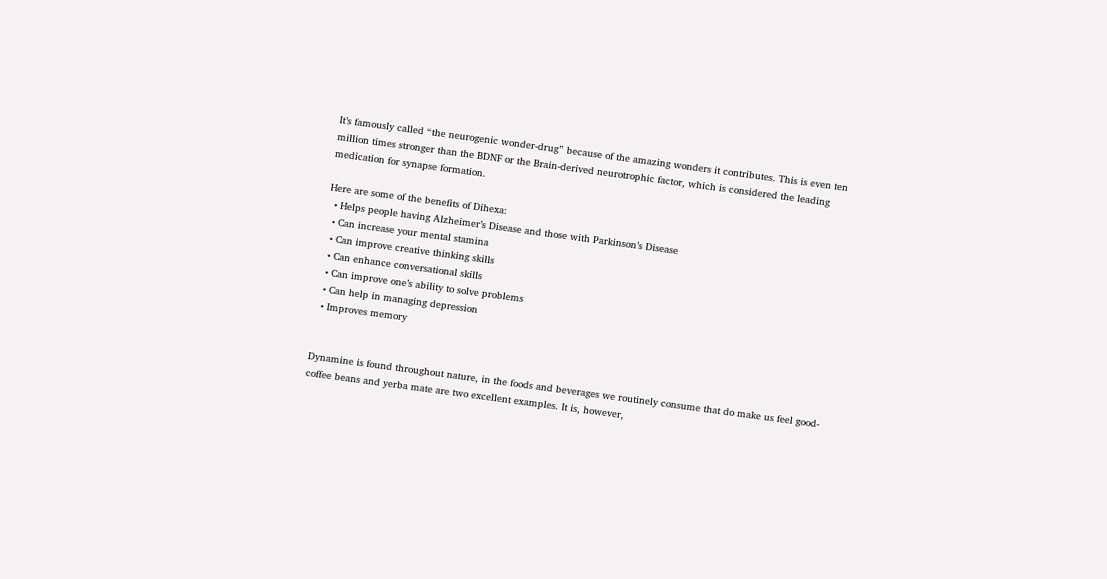It’s famously called “the neurogenic wonder-drug” because of the amazing wonders it contributes. This is even ten million times stronger than the BDNF or the Brain-derived neurotrophic factor, which is considered the leading medication for synapse formation.

Here are some of the benefits of Dihexa:
  • Helps people having Alzheimer’s Disease and those with Parkinson’s Disease
  • Can increase your mental stamina
  • Can improve creative thinking skills
  • Can enhance conversational skills
  • Can improve one’s ability to solve problems
  • Can help in managing depression
  • Improves memory


Dynamine is found throughout nature, in the foods and beverages we routinely consume that do make us feel good- coffee beans and yerba mate are two excellent examples. It is, however,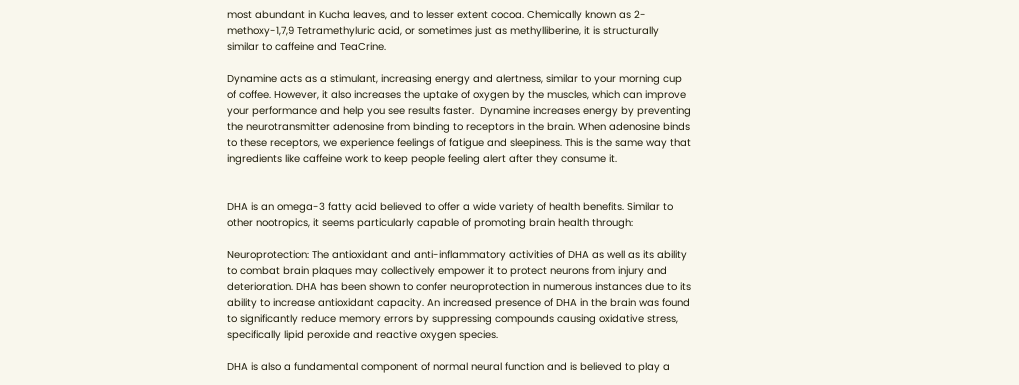most abundant in Kucha leaves, and to lesser extent cocoa. Chemically known as 2-methoxy-1,7,9 Tetramethyluric acid, or sometimes just as methylliberine, it is structurally similar to caffeine and TeaCrine.

Dynamine acts as a stimulant, increasing energy and alertness, similar to your morning cup of coffee. However, it also increases the uptake of oxygen by the muscles, which can improve your performance and help you see results faster.  Dynamine increases energy by preventing the neurotransmitter adenosine from binding to receptors in the brain. When adenosine binds to these receptors, we experience feelings of fatigue and sleepiness. This is the same way that ingredients like caffeine work to keep people feeling alert after they consume it.


DHA is an omega-3 fatty acid believed to offer a wide variety of health benefits. Similar to other nootropics, it seems particularly capable of promoting brain health through:

Neuroprotection: The antioxidant and anti-inflammatory activities of DHA as well as its ability to combat brain plaques may collectively empower it to protect neurons from injury and deterioration. DHA has been shown to confer neuroprotection in numerous instances due to its ability to increase antioxidant capacity. An increased presence of DHA in the brain was found to significantly reduce memory errors by suppressing compounds causing oxidative stress, specifically lipid peroxide and reactive oxygen species.

DHA is also a fundamental component of normal neural function and is believed to play a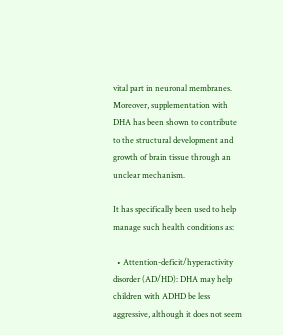vital part in neuronal membranes. Moreover, supplementation with DHA has been shown to contribute to the structural development and growth of brain tissue through an unclear mechanism.

It has specifically been used to help manage such health conditions as:

  • Attention-deficit/hyperactivity disorder (AD/HD): DHA may help children with ADHD be less aggressive, although it does not seem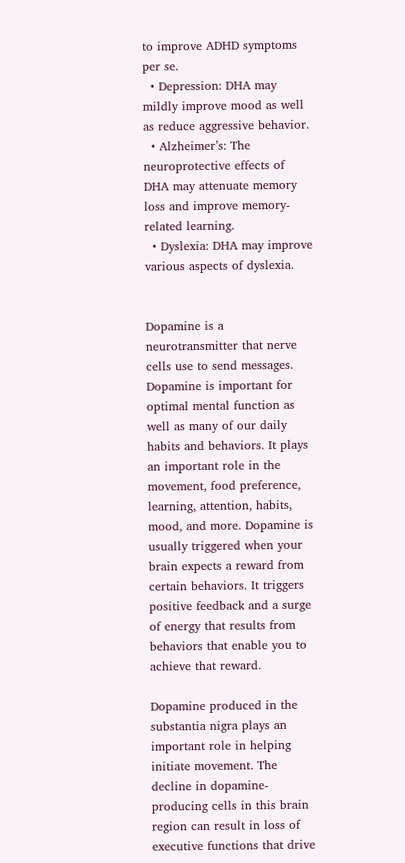to improve ADHD symptoms per se.
  • Depression: DHA may mildly improve mood as well as reduce aggressive behavior.
  • Alzheimer’s: The neuroprotective effects of DHA may attenuate memory loss and improve memory-related learning.
  • Dyslexia: DHA may improve various aspects of dyslexia.


Dopamine is a neurotransmitter that nerve cells use to send messages. Dopamine is important for optimal mental function as well as many of our daily habits and behaviors. It plays an important role in the movement, food preference, learning, attention, habits, mood, and more. Dopamine is usually triggered when your brain expects a reward from certain behaviors. It triggers positive feedback and a surge of energy that results from behaviors that enable you to achieve that reward.

Dopamine produced in the substantia nigra plays an important role in helping initiate movement. The decline in dopamine-producing cells in this brain region can result in loss of executive functions that drive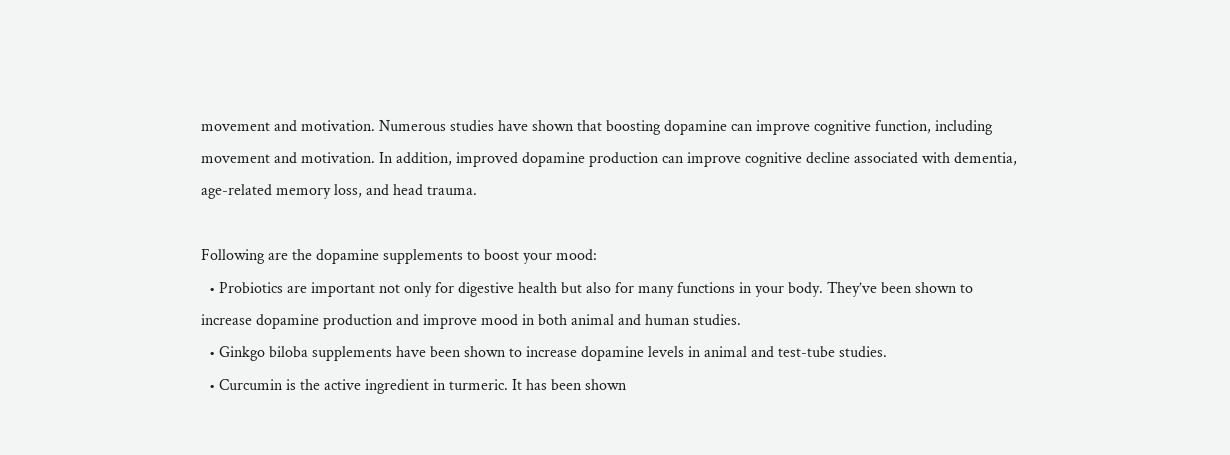movement and motivation. Numerous studies have shown that boosting dopamine can improve cognitive function, including movement and motivation. In addition, improved dopamine production can improve cognitive decline associated with dementia, age-related memory loss, and head trauma.

Following are the dopamine supplements to boost your mood:
  • Probiotics are important not only for digestive health but also for many functions in your body. They’ve been shown to increase dopamine production and improve mood in both animal and human studies.
  • Ginkgo biloba supplements have been shown to increase dopamine levels in animal and test-tube studies.
  • Curcumin is the active ingredient in turmeric. It has been shown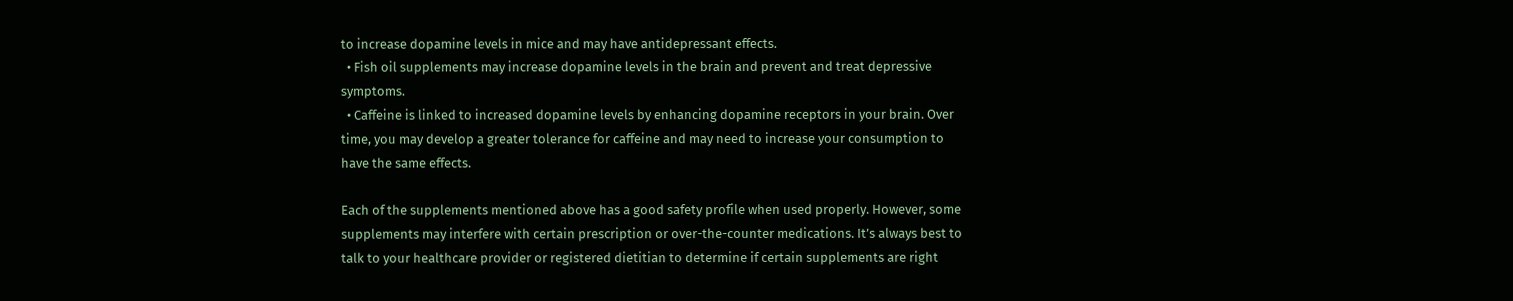to increase dopamine levels in mice and may have antidepressant effects.
  • Fish oil supplements may increase dopamine levels in the brain and prevent and treat depressive symptoms.
  • Caffeine is linked to increased dopamine levels by enhancing dopamine receptors in your brain. Over time, you may develop a greater tolerance for caffeine and may need to increase your consumption to have the same effects.

Each of the supplements mentioned above has a good safety profile when used properly. However, some supplements may interfere with certain prescription or over-the-counter medications. It’s always best to talk to your healthcare provider or registered dietitian to determine if certain supplements are right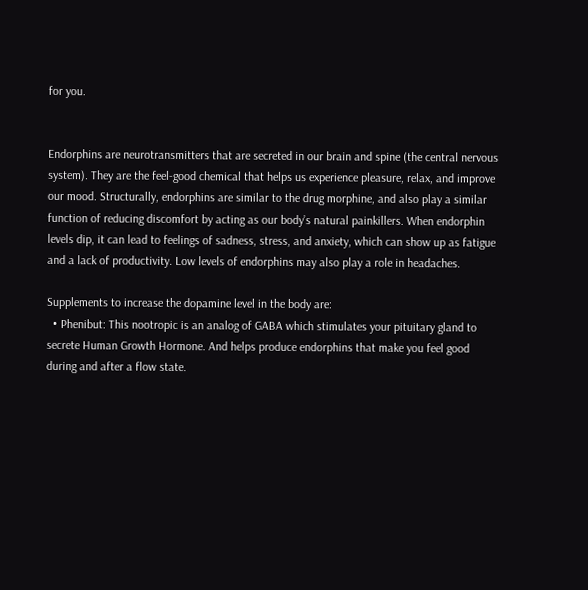for you.


Endorphins are neurotransmitters that are secreted in our brain and spine (the central nervous system). They are the feel-good chemical that helps us experience pleasure, relax, and improve our mood. Structurally, endorphins are similar to the drug morphine, and also play a similar function of reducing discomfort by acting as our body’s natural painkillers. When endorphin levels dip, it can lead to feelings of sadness, stress, and anxiety, which can show up as fatigue and a lack of productivity. Low levels of endorphins may also play a role in headaches.

Supplements to increase the dopamine level in the body are:
  • Phenibut: This nootropic is an analog of GABA which stimulates your pituitary gland to secrete Human Growth Hormone. And helps produce endorphins that make you feel good during and after a flow state.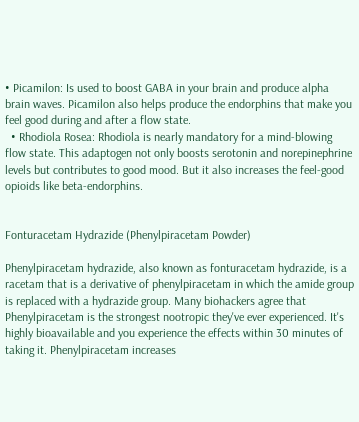• Picamilon: Is used to boost GABA in your brain and produce alpha brain waves. Picamilon also helps produce the endorphins that make you feel good during and after a flow state.
  • Rhodiola Rosea: Rhodiola is nearly mandatory for a mind-blowing flow state. This adaptogen not only boosts serotonin and norepinephrine levels but contributes to good mood. But it also increases the feel-good opioids like beta-endorphins.


Fonturacetam Hydrazide (Phenylpiracetam Powder)

Phenylpiracetam hydrazide, also known as fonturacetam hydrazide, is a racetam that is a derivative of phenylpiracetam in which the amide group is replaced with a hydrazide group. Many biohackers agree that Phenylpiracetam is the strongest nootropic they've ever experienced. It's highly bioavailable and you experience the effects within 30 minutes of taking it. Phenylpiracetam increases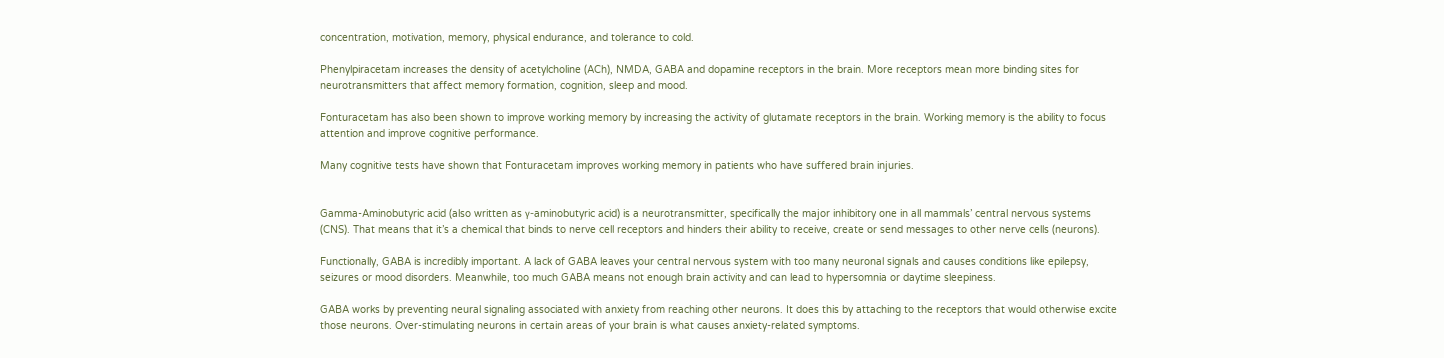concentration, motivation, memory, physical endurance, and tolerance to cold.

Phenylpiracetam increases the density of acetylcholine (ACh), NMDA, GABA and dopamine receptors in the brain. More receptors mean more binding sites for neurotransmitters that affect memory formation, cognition, sleep and mood.

Fonturacetam has also been shown to improve working memory by increasing the activity of glutamate receptors in the brain. Working memory is the ability to focus attention and improve cognitive performance.

Many cognitive tests have shown that Fonturacetam improves working memory in patients who have suffered brain injuries.


Gamma-Aminobutyric acid (also written as γ-aminobutyric acid) is a neurotransmitter, specifically the major inhibitory one in all mammals’ central nervous systems (CNS). That means that it’s a chemical that binds to nerve cell receptors and hinders their ability to receive, create or send messages to other nerve cells (neurons).

Functionally, GABA is incredibly important. A lack of GABA leaves your central nervous system with too many neuronal signals and causes conditions like epilepsy, seizures or mood disorders. Meanwhile, too much GABA means not enough brain activity and can lead to hypersomnia or daytime sleepiness.

GABA works by preventing neural signaling associated with anxiety from reaching other neurons. It does this by attaching to the receptors that would otherwise excite those neurons. Over-stimulating neurons in certain areas of your brain is what causes anxiety-related symptoms.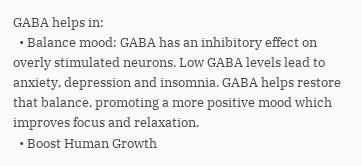GABA helps in:
  • Balance mood: GABA has an inhibitory effect on overly stimulated neurons. Low GABA levels lead to anxiety, depression and insomnia. GABA helps restore that balance, promoting a more positive mood which improves focus and relaxation.
  • Boost Human Growth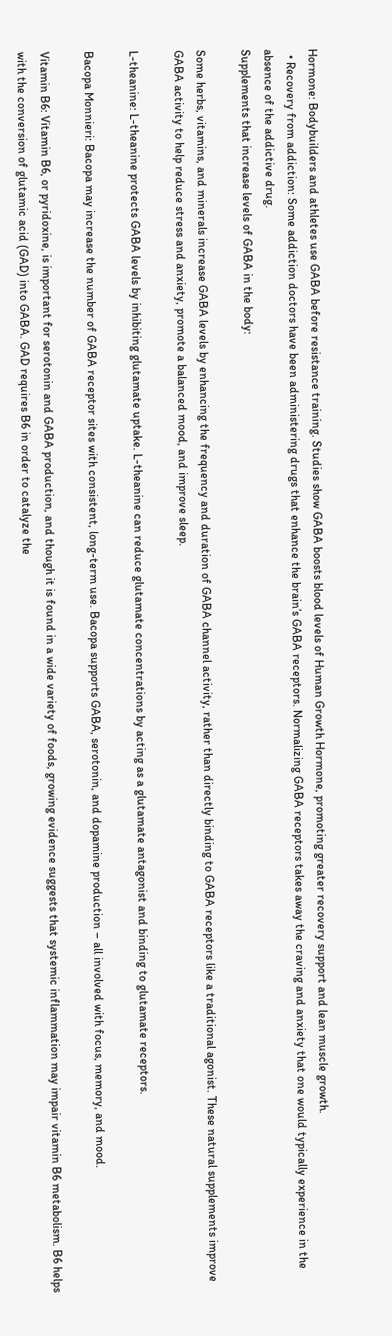Hormone: Bodybuilders and athletes use GABA before resistance training. Studies show GABA boosts blood levels of Human Growth Hormone, promoting greater recovery support and lean muscle growth.
  • Recovery from addiction: Some addiction doctors have been administering drugs that enhance the brain’s GABA receptors. Normalizing GABA receptors takes away the craving and anxiety that one would typically experience in the absence of the addictive drug.
Supplements that increase levels of GABA in the body:

Some herbs, vitamins, and minerals increase GABA levels by enhancing the frequency and duration of GABA channel activity, rather than directly binding to GABA receptors like a traditional agonist. These natural supplements improve GABA activity to help reduce stress and anxiety, promote a balanced mood, and improve sleep.

L-theanine: L-theanine protects GABA levels by inhibiting glutamate uptake. L-theanine can reduce glutamate concentrations by acting as a glutamate antagonist and binding to glutamate receptors.

Bacopa Monnieri: Bacopa may increase the number of GABA receptor sites with consistent, long-term use. Bacopa supports GABA, serotonin, and dopamine production – all involved with focus, memory, and mood.

Vitamin B6: Vitamin B6, or pyridoxine, is important for serotonin and GABA production, and though it is found in a wide variety of foods, growing evidence suggests that systemic inflammation may impair vitamin B6 metabolism. B6 helps with the conversion of glutamic acid (GAD) into GABA. GAD requires B6 in order to catalyze the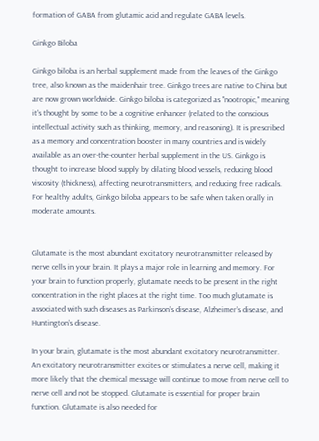formation of GABA from glutamic acid and regulate GABA levels.

Ginkgo Biloba

Ginkgo biloba is an herbal supplement made from the leaves of the Ginkgo tree, also known as the maidenhair tree. Ginkgo trees are native to China but are now grown worldwide. Ginkgo biloba is categorized as "nootropic," meaning it's thought by some to be a cognitive enhancer (related to the conscious intellectual activity such as thinking, memory, and reasoning). It is prescribed as a memory and concentration booster in many countries and is widely available as an over-the-counter herbal supplement in the US. Ginkgo is thought to increase blood supply by dilating blood vessels, reducing blood viscosity (thickness), affecting neurotransmitters, and reducing free radicals. For healthy adults, Ginkgo biloba appears to be safe when taken orally in moderate amounts.


Glutamate is the most abundant excitatory neurotransmitter released by nerve cells in your brain. It plays a major role in learning and memory. For your brain to function properly, glutamate needs to be present in the right concentration in the right places at the right time. Too much glutamate is associated with such diseases as Parkinson’s disease, Alzheimer’s disease, and Huntington’s disease.

In your brain, glutamate is the most abundant excitatory neurotransmitter. An excitatory neurotransmitter excites or stimulates a nerve cell, making it more likely that the chemical message will continue to move from nerve cell to nerve cell and not be stopped. Glutamate is essential for proper brain function. Glutamate is also needed for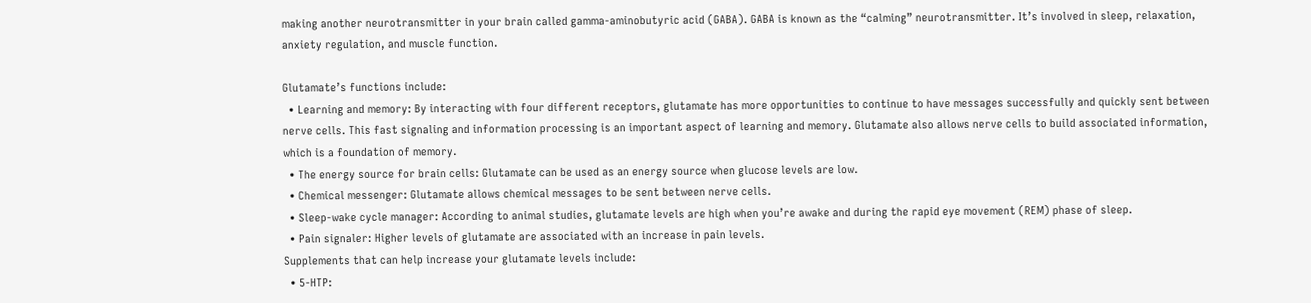making another neurotransmitter in your brain called gamma-aminobutyric acid (GABA). GABA is known as the “calming” neurotransmitter. It’s involved in sleep, relaxation, anxiety regulation, and muscle function.

Glutamate’s functions include:
  • Learning and memory: By interacting with four different receptors, glutamate has more opportunities to continue to have messages successfully and quickly sent between nerve cells. This fast signaling and information processing is an important aspect of learning and memory. Glutamate also allows nerve cells to build associated information, which is a foundation of memory.
  • The energy source for brain cells: Glutamate can be used as an energy source when glucose levels are low.
  • Chemical messenger: Glutamate allows chemical messages to be sent between nerve cells.
  • Sleep-wake cycle manager: According to animal studies, glutamate levels are high when you’re awake and during the rapid eye movement (REM) phase of sleep.
  • Pain signaler: Higher levels of glutamate are associated with an increase in pain levels.
Supplements that can help increase your glutamate levels include:
  • 5-HTP: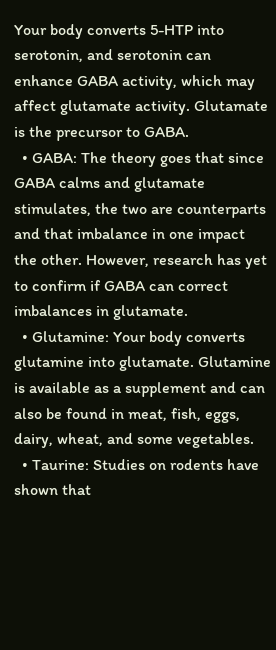Your body converts 5-HTP into serotonin, and serotonin can enhance GABA activity, which may affect glutamate activity. Glutamate is the precursor to GABA.
  • GABA: The theory goes that since GABA calms and glutamate stimulates, the two are counterparts and that imbalance in one impact the other. However, research has yet to confirm if GABA can correct imbalances in glutamate.
  • Glutamine: Your body converts glutamine into glutamate. Glutamine is available as a supplement and can also be found in meat, fish, eggs, dairy, wheat, and some vegetables.
  • Taurine: Studies on rodents have shown that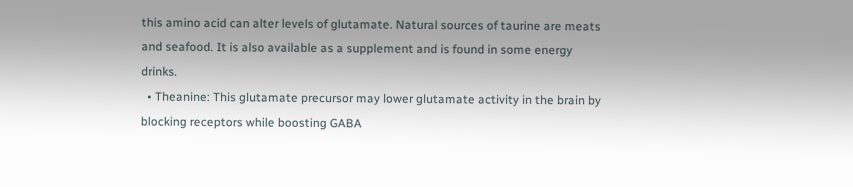this amino acid can alter levels of glutamate. Natural sources of taurine are meats and seafood. It is also available as a supplement and is found in some energy drinks.
  • Theanine: This glutamate precursor may lower glutamate activity in the brain by blocking receptors while boosting GABA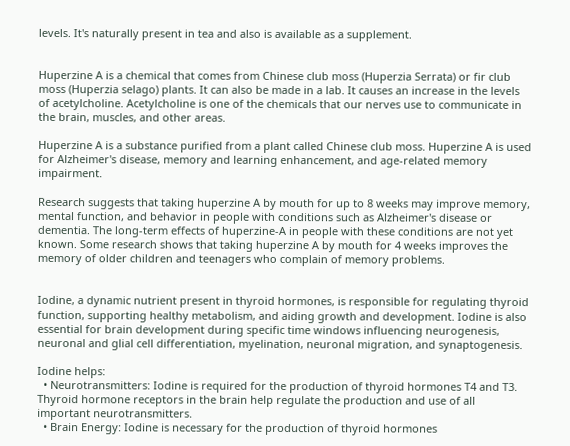levels. It's naturally present in tea and also is available as a supplement.


Huperzine A is a chemical that comes from Chinese club moss (Huperzia Serrata) or fir club moss (Huperzia selago) plants. It can also be made in a lab. It causes an increase in the levels of acetylcholine. Acetylcholine is one of the chemicals that our nerves use to communicate in the brain, muscles, and other areas.

Huperzine A is a substance purified from a plant called Chinese club moss. Huperzine A is used for Alzheimer's disease, memory and learning enhancement, and age-related memory impairment.

Research suggests that taking huperzine A by mouth for up to 8 weeks may improve memory, mental function, and behavior in people with conditions such as Alzheimer's disease or dementia. The long-term effects of huperzine-A in people with these conditions are not yet known. Some research shows that taking huperzine A by mouth for 4 weeks improves the memory of older children and teenagers who complain of memory problems.


Iodine, a dynamic nutrient present in thyroid hormones, is responsible for regulating thyroid function, supporting healthy metabolism, and aiding growth and development. Iodine is also essential for brain development during specific time windows influencing neurogenesis, neuronal and glial cell differentiation, myelination, neuronal migration, and synaptogenesis.

Iodine helps:
  • Neurotransmitters: Iodine is required for the production of thyroid hormones T4 and T3. Thyroid hormone receptors in the brain help regulate the production and use of all important neurotransmitters.
  • Brain Energy: Iodine is necessary for the production of thyroid hormones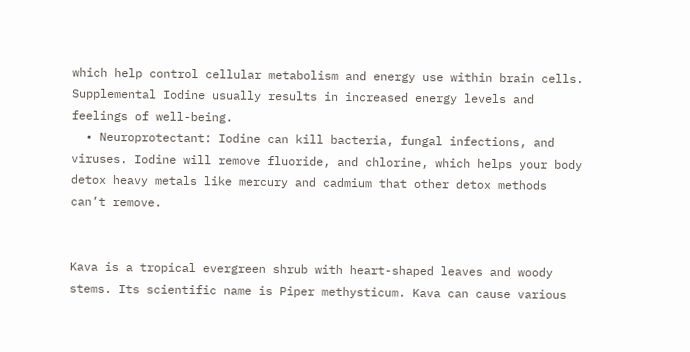which help control cellular metabolism and energy use within brain cells. Supplemental Iodine usually results in increased energy levels and feelings of well-being.
  • Neuroprotectant: Iodine can kill bacteria, fungal infections, and viruses. Iodine will remove fluoride, and chlorine, which helps your body detox heavy metals like mercury and cadmium that other detox methods can’t remove.


Kava is a tropical evergreen shrub with heart-shaped leaves and woody stems. Its scientific name is Piper methysticum. Kava can cause various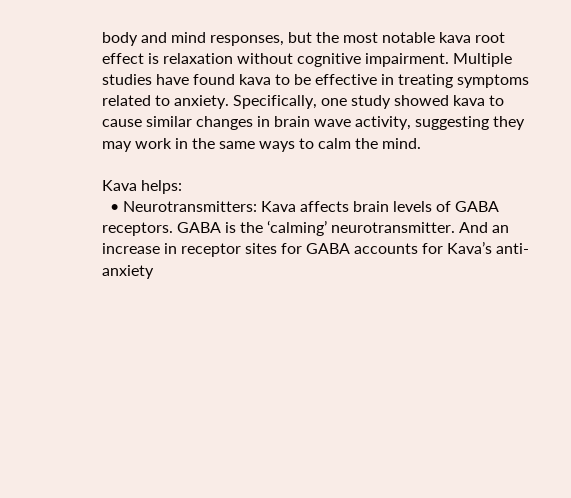body and mind responses, but the most notable kava root effect is relaxation without cognitive impairment. Multiple studies have found kava to be effective in treating symptoms related to anxiety. Specifically, one study showed kava to cause similar changes in brain wave activity, suggesting they may work in the same ways to calm the mind.

Kava helps:
  • Neurotransmitters: Kava affects brain levels of GABA receptors. GABA is the ‘calming’ neurotransmitter. And an increase in receptor sites for GABA accounts for Kava’s anti-anxiety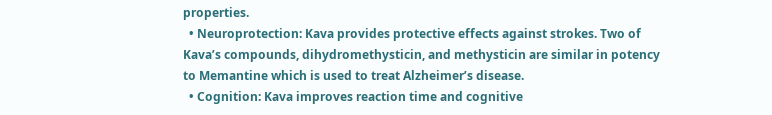properties.
  • Neuroprotection: Kava provides protective effects against strokes. Two of Kava’s compounds, dihydromethysticin, and methysticin are similar in potency to Memantine which is used to treat Alzheimer’s disease.
  • Cognition: Kava improves reaction time and cognitive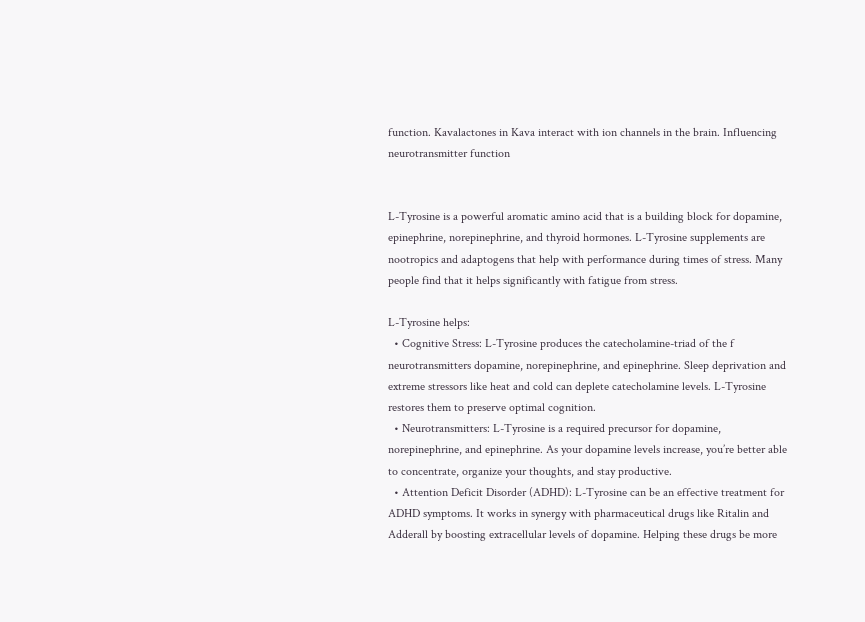function. Kavalactones in Kava interact with ion channels in the brain. Influencing neurotransmitter function


L-Tyrosine is a powerful aromatic amino acid that is a building block for dopamine, epinephrine, norepinephrine, and thyroid hormones. L-Tyrosine supplements are nootropics and adaptogens that help with performance during times of stress. Many people find that it helps significantly with fatigue from stress.

L-Tyrosine helps:
  • Cognitive Stress: L-Tyrosine produces the catecholamine-triad of the f neurotransmitters dopamine, norepinephrine, and epinephrine. Sleep deprivation and extreme stressors like heat and cold can deplete catecholamine levels. L-Tyrosine restores them to preserve optimal cognition.
  • Neurotransmitters: L-Tyrosine is a required precursor for dopamine, norepinephrine, and epinephrine. As your dopamine levels increase, you’re better able to concentrate, organize your thoughts, and stay productive.
  • Attention Deficit Disorder (ADHD): L-Tyrosine can be an effective treatment for ADHD symptoms. It works in synergy with pharmaceutical drugs like Ritalin and Adderall by boosting extracellular levels of dopamine. Helping these drugs be more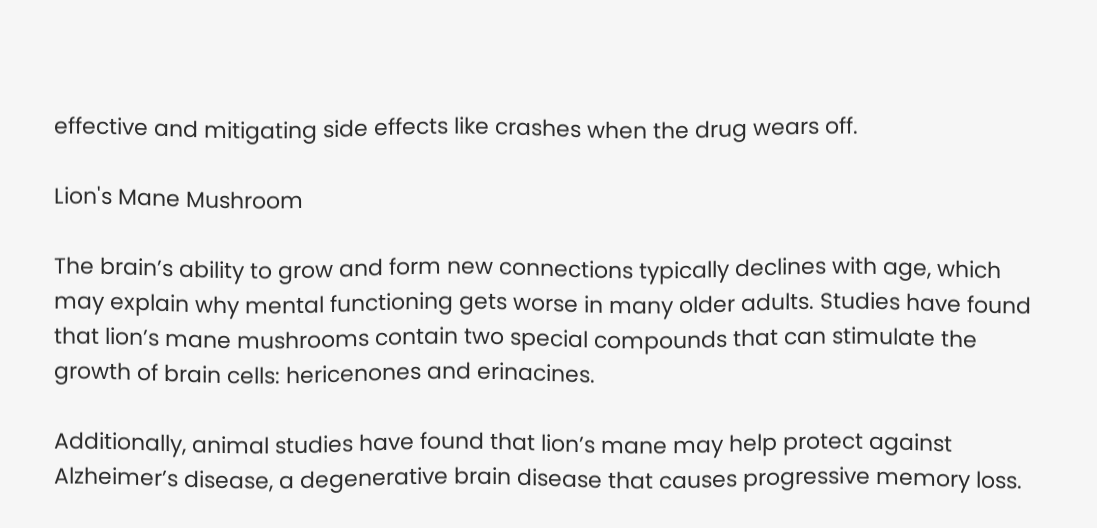effective and mitigating side effects like crashes when the drug wears off.

Lion's Mane Mushroom

The brain’s ability to grow and form new connections typically declines with age, which may explain why mental functioning gets worse in many older adults. Studies have found that lion’s mane mushrooms contain two special compounds that can stimulate the growth of brain cells: hericenones and erinacines.

Additionally, animal studies have found that lion’s mane may help protect against Alzheimer’s disease, a degenerative brain disease that causes progressive memory loss.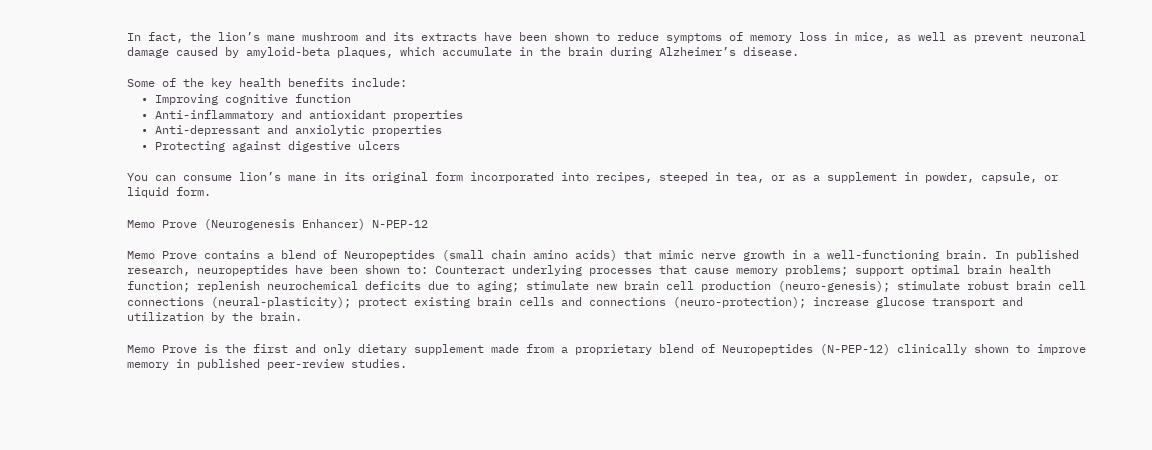In fact, the lion’s mane mushroom and its extracts have been shown to reduce symptoms of memory loss in mice, as well as prevent neuronal damage caused by amyloid-beta plaques, which accumulate in the brain during Alzheimer’s disease.

Some of the key health benefits include:
  • Improving cognitive function
  • Anti-inflammatory and antioxidant properties
  • Anti-depressant and anxiolytic properties
  • Protecting against digestive ulcers

You can consume lion’s mane in its original form incorporated into recipes, steeped in tea, or as a supplement in powder, capsule, or liquid form.

Memo Prove (Neurogenesis Enhancer) N-PEP-12

Memo Prove contains a blend of Neuropeptides (small chain amino acids) that mimic nerve growth in a well-functioning brain. In published research, neuropeptides have been shown to: Counteract underlying processes that cause memory problems; support optimal brain health function; replenish neurochemical deficits due to aging; stimulate new brain cell production (neuro-genesis); stimulate robust brain cell connections (neural-plasticity); protect existing brain cells and connections (neuro-protection); increase glucose transport and utilization by the brain.

Memo Prove is the first and only dietary supplement made from a proprietary blend of Neuropeptides (N-PEP-12) clinically shown to improve memory in published peer-review studies.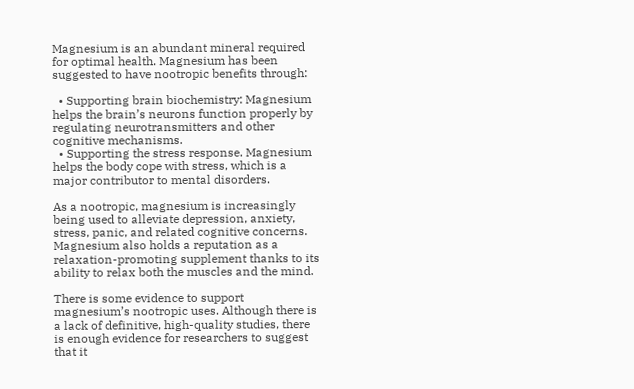Magnesium is an abundant mineral required for optimal health. Magnesium has been suggested to have nootropic benefits through:

  • Supporting brain biochemistry: Magnesium helps the brain’s neurons function properly by regulating neurotransmitters and other cognitive mechanisms.
  • Supporting the stress response. Magnesium helps the body cope with stress, which is a major contributor to mental disorders.

As a nootropic, magnesium is increasingly being used to alleviate depression, anxiety, stress, panic, and related cognitive concerns. Magnesium also holds a reputation as a relaxation-promoting supplement thanks to its ability to relax both the muscles and the mind.

There is some evidence to support magnesium’s nootropic uses. Although there is a lack of definitive, high-quality studies, there is enough evidence for researchers to suggest that it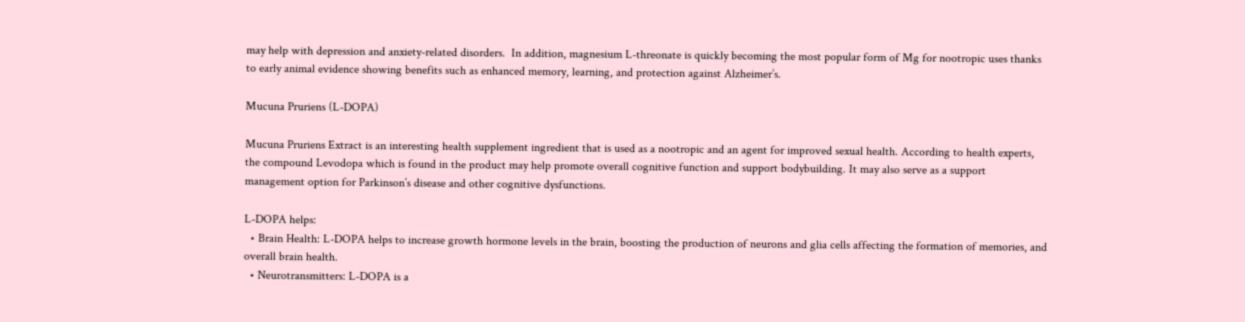may help with depression and anxiety-related disorders.  In addition, magnesium L-threonate is quickly becoming the most popular form of Mg for nootropic uses thanks to early animal evidence showing benefits such as enhanced memory, learning, and protection against Alzheimer’s.

Mucuna Pruriens (L-DOPA)

Mucuna Pruriens Extract is an interesting health supplement ingredient that is used as a nootropic and an agent for improved sexual health. According to health experts, the compound Levodopa which is found in the product may help promote overall cognitive function and support bodybuilding. It may also serve as a support management option for Parkinson’s disease and other cognitive dysfunctions.

L-DOPA helps:
  • Brain Health: L-DOPA helps to increase growth hormone levels in the brain, boosting the production of neurons and glia cells affecting the formation of memories, and overall brain health.
  • Neurotransmitters: L-DOPA is a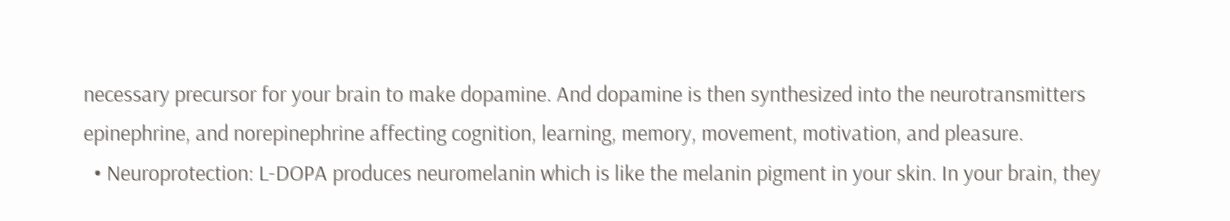necessary precursor for your brain to make dopamine. And dopamine is then synthesized into the neurotransmitters epinephrine, and norepinephrine affecting cognition, learning, memory, movement, motivation, and pleasure.
  • Neuroprotection: L-DOPA produces neuromelanin which is like the melanin pigment in your skin. In your brain, they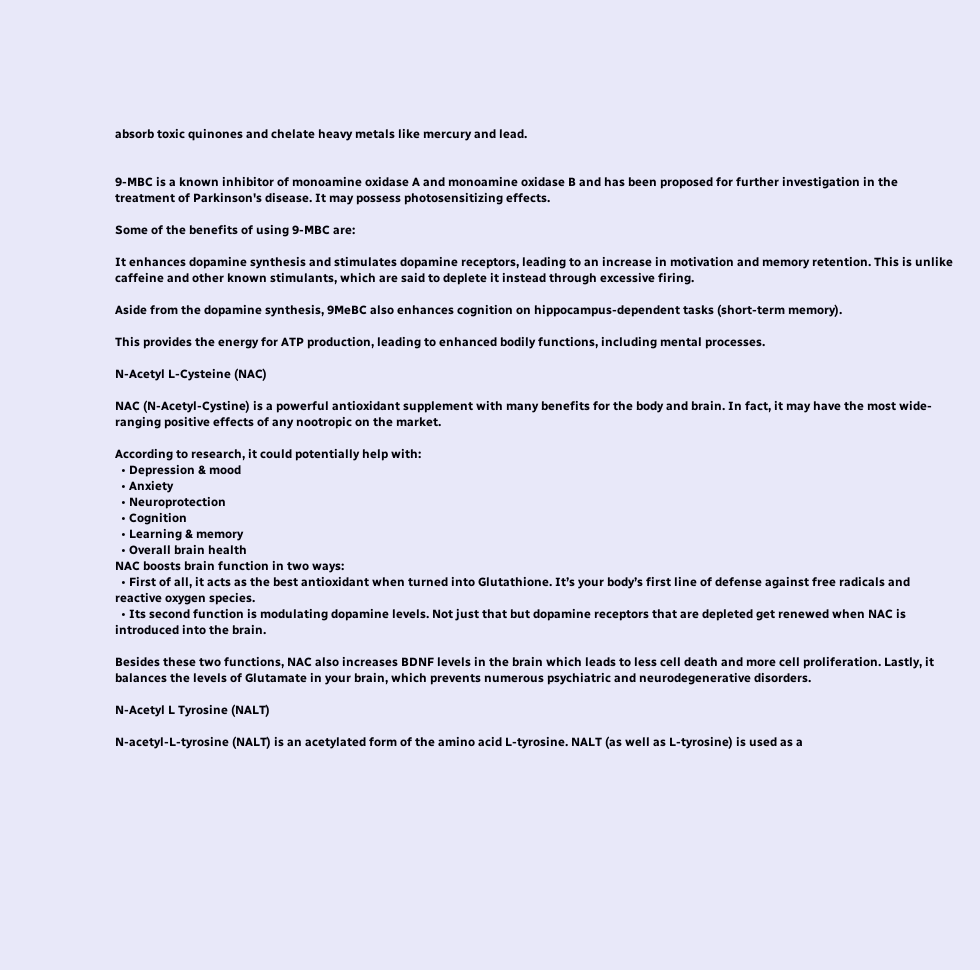absorb toxic quinones and chelate heavy metals like mercury and lead.


9-MBC is a known inhibitor of monoamine oxidase A and monoamine oxidase B and has been proposed for further investigation in the treatment of Parkinson's disease. It may possess photosensitizing effects.

Some of the benefits of using 9-MBC are:

It enhances dopamine synthesis and stimulates dopamine receptors, leading to an increase in motivation and memory retention. This is unlike caffeine and other known stimulants, which are said to deplete it instead through excessive firing.

Aside from the dopamine synthesis, 9MeBC also enhances cognition on hippocampus-dependent tasks (short-term memory).

This provides the energy for ATP production, leading to enhanced bodily functions, including mental processes.

N-Acetyl L-Cysteine (NAC)

NAC (N-Acetyl-Cystine) is a powerful antioxidant supplement with many benefits for the body and brain. In fact, it may have the most wide-ranging positive effects of any nootropic on the market.

According to research, it could potentially help with:
  • Depression & mood
  • Anxiety
  • Neuroprotection
  • Cognition
  • Learning & memory
  • Overall brain health
NAC boosts brain function in two ways:
  • First of all, it acts as the best antioxidant when turned into Glutathione. It’s your body’s first line of defense against free radicals and reactive oxygen species.
  • Its second function is modulating dopamine levels. Not just that but dopamine receptors that are depleted get renewed when NAC is introduced into the brain.

Besides these two functions, NAC also increases BDNF levels in the brain which leads to less cell death and more cell proliferation. Lastly, it balances the levels of Glutamate in your brain, which prevents numerous psychiatric and neurodegenerative disorders.

N-Acetyl L Tyrosine (NALT)

N-acetyl-L-tyrosine (NALT) is an acetylated form of the amino acid L-tyrosine. NALT (as well as L-tyrosine) is used as a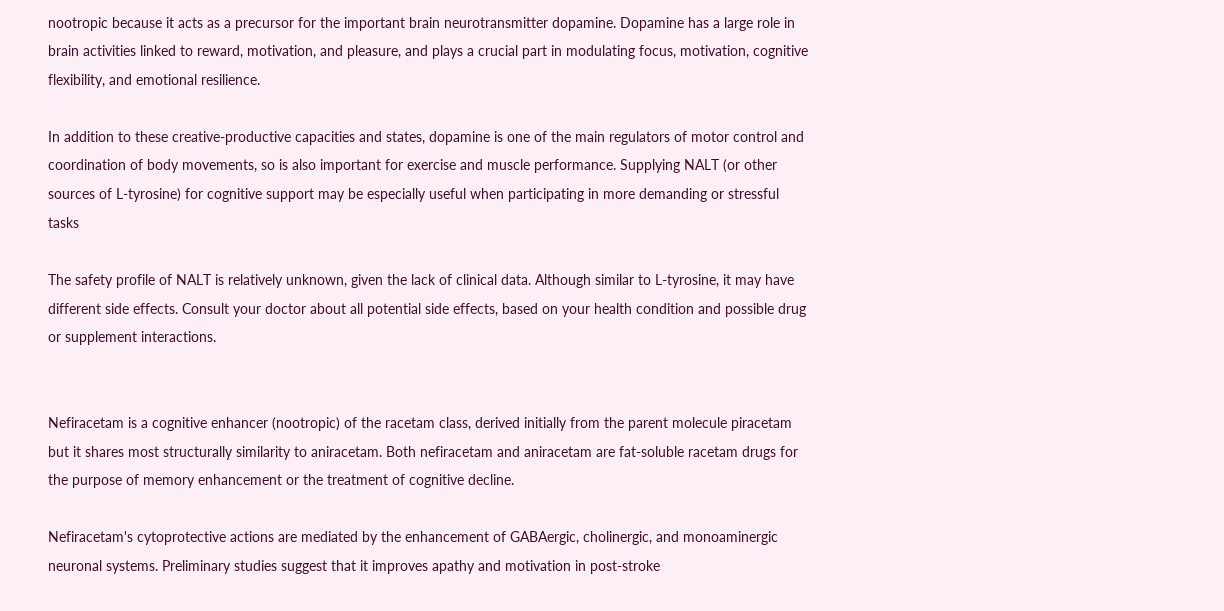nootropic because it acts as a precursor for the important brain neurotransmitter dopamine. Dopamine has a large role in brain activities linked to reward, motivation, and pleasure, and plays a crucial part in modulating focus, motivation, cognitive flexibility, and emotional resilience.

In addition to these creative-productive capacities and states, dopamine is one of the main regulators of motor control and coordination of body movements, so is also important for exercise and muscle performance. Supplying NALT (or other sources of L-tyrosine) for cognitive support may be especially useful when participating in more demanding or stressful tasks

The safety profile of NALT is relatively unknown, given the lack of clinical data. Although similar to L-tyrosine, it may have different side effects. Consult your doctor about all potential side effects, based on your health condition and possible drug or supplement interactions.


Nefiracetam is a cognitive enhancer (nootropic) of the racetam class, derived initially from the parent molecule piracetam but it shares most structurally similarity to aniracetam. Both nefiracetam and aniracetam are fat-soluble racetam drugs for the purpose of memory enhancement or the treatment of cognitive decline.

Nefiracetam's cytoprotective actions are mediated by the enhancement of GABAergic, cholinergic, and monoaminergic neuronal systems. Preliminary studies suggest that it improves apathy and motivation in post-stroke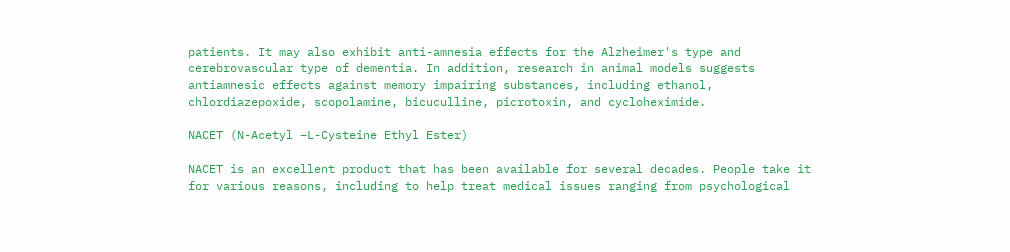patients. It may also exhibit anti-amnesia effects for the Alzheimer's type and cerebrovascular type of dementia. In addition, research in animal models suggests antiamnesic effects against memory impairing substances, including ethanol, chlordiazepoxide, scopolamine, bicuculline, picrotoxin, and cycloheximide.

NACET (N-Acetyl –L-Cysteine Ethyl Ester)

NACET is an excellent product that has been available for several decades. People take it for various reasons, including to help treat medical issues ranging from psychological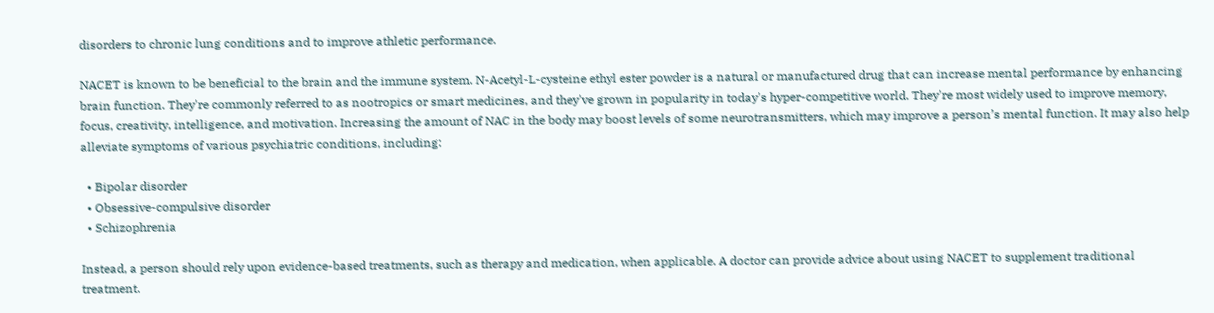disorders to chronic lung conditions and to improve athletic performance.

NACET is known to be beneficial to the brain and the immune system. N-Acetyl-L-cysteine ethyl ester powder is a natural or manufactured drug that can increase mental performance by enhancing brain function. They're commonly referred to as nootropics or smart medicines, and they've grown in popularity in today's hyper-competitive world. They're most widely used to improve memory, focus, creativity, intelligence, and motivation. Increasing the amount of NAC in the body may boost levels of some neurotransmitters, which may improve a person’s mental function. It may also help alleviate symptoms of various psychiatric conditions, including:

  • Bipolar disorder
  • Obsessive-compulsive disorder
  • Schizophrenia

Instead, a person should rely upon evidence-based treatments, such as therapy and medication, when applicable. A doctor can provide advice about using NACET to supplement traditional treatment.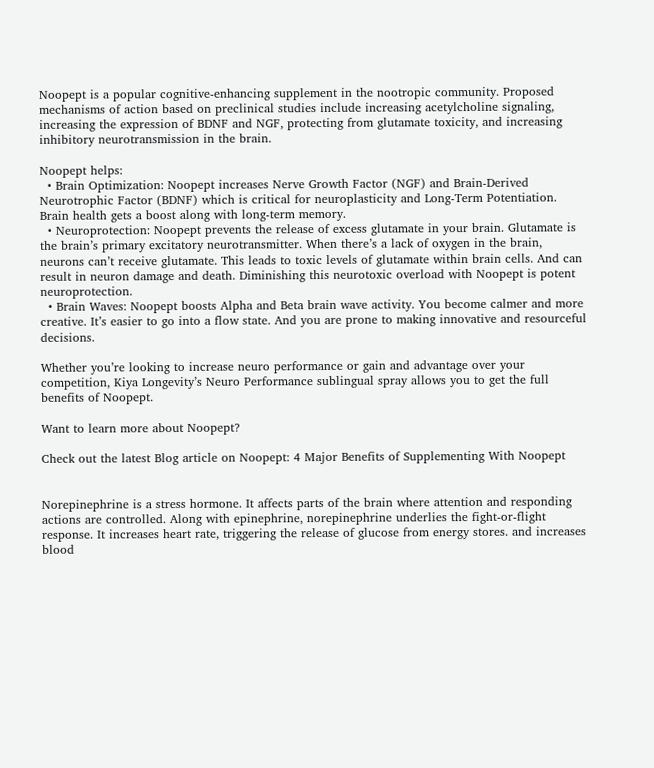Noopept is a popular cognitive-enhancing supplement in the nootropic community. Proposed mechanisms of action based on preclinical studies include increasing acetylcholine signaling, increasing the expression of BDNF and NGF, protecting from glutamate toxicity, and increasing inhibitory neurotransmission in the brain.

Noopept helps:
  • Brain Optimization: Noopept increases Nerve Growth Factor (NGF) and Brain-Derived Neurotrophic Factor (BDNF) which is critical for neuroplasticity and Long-Term Potentiation. Brain health gets a boost along with long-term memory.
  • Neuroprotection: Noopept prevents the release of excess glutamate in your brain. Glutamate is the brain’s primary excitatory neurotransmitter. When there’s a lack of oxygen in the brain, neurons can’t receive glutamate. This leads to toxic levels of glutamate within brain cells. And can result in neuron damage and death. Diminishing this neurotoxic overload with Noopept is potent neuroprotection.
  • Brain Waves: Noopept boosts Alpha and Beta brain wave activity. You become calmer and more creative. It’s easier to go into a flow state. And you are prone to making innovative and resourceful decisions.

Whether you’re looking to increase neuro performance or gain and advantage over your competition, Kiya Longevity’s Neuro Performance sublingual spray allows you to get the full benefits of Noopept.

Want to learn more about Noopept?

Check out the latest Blog article on Noopept: 4 Major Benefits of Supplementing With Noopept


Norepinephrine is a stress hormone. It affects parts of the brain where attention and responding actions are controlled. Along with epinephrine, norepinephrine underlies the fight-or-flight response. It increases heart rate, triggering the release of glucose from energy stores. and increases blood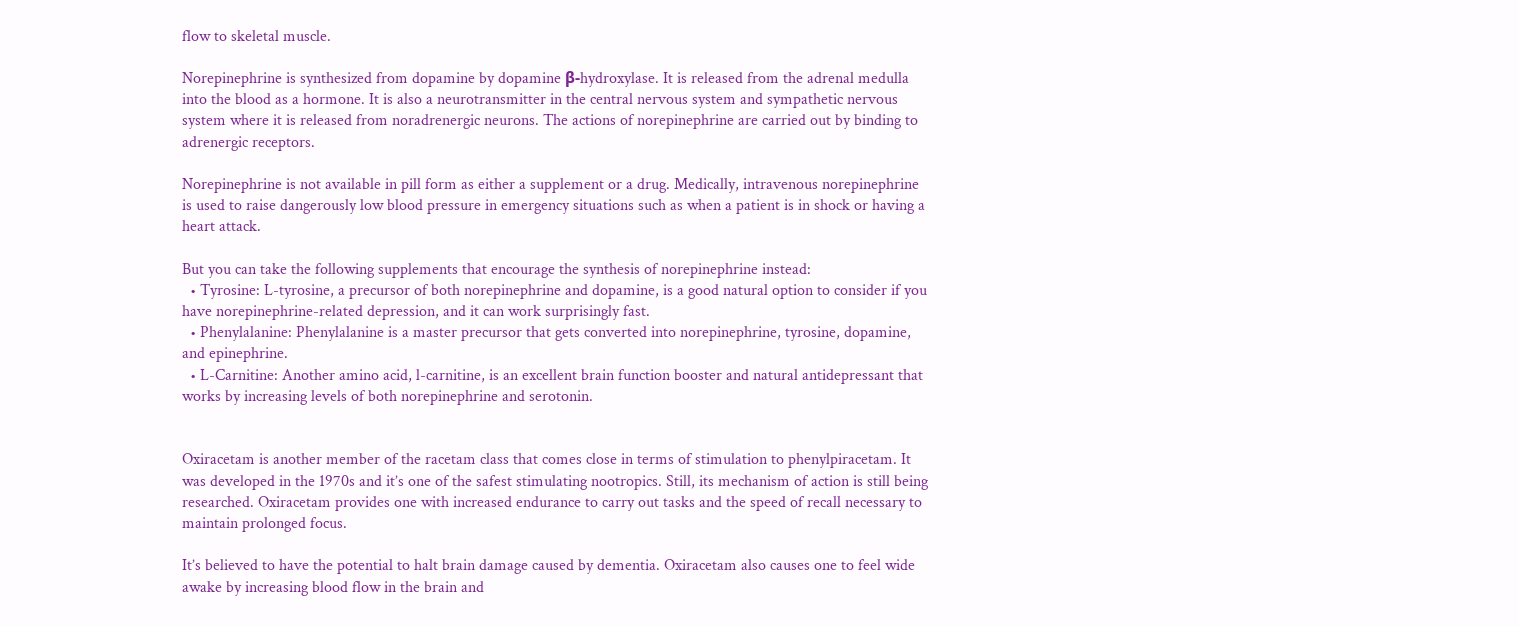flow to skeletal muscle.

Norepinephrine is synthesized from dopamine by dopamine β-hydroxylase. It is released from the adrenal medulla into the blood as a hormone. It is also a neurotransmitter in the central nervous system and sympathetic nervous system where it is released from noradrenergic neurons. The actions of norepinephrine are carried out by binding to adrenergic receptors.

Norepinephrine is not available in pill form as either a supplement or a drug. Medically, intravenous norepinephrine is used to raise dangerously low blood pressure in emergency situations such as when a patient is in shock or having a heart attack.

But you can take the following supplements that encourage the synthesis of norepinephrine instead:
  • Tyrosine: L-tyrosine, a precursor of both norepinephrine and dopamine, is a good natural option to consider if you have norepinephrine-related depression, and it can work surprisingly fast.
  • Phenylalanine: Phenylalanine is a master precursor that gets converted into norepinephrine, tyrosine, dopamine, and epinephrine.
  • L-Carnitine: Another amino acid, l-carnitine, is an excellent brain function booster and natural antidepressant that works by increasing levels of both norepinephrine and serotonin.


Oxiracetam is another member of the racetam class that comes close in terms of stimulation to phenylpiracetam. It was developed in the 1970s and it’s one of the safest stimulating nootropics. Still, its mechanism of action is still being researched. Oxiracetam provides one with increased endurance to carry out tasks and the speed of recall necessary to maintain prolonged focus.

It’s believed to have the potential to halt brain damage caused by dementia. Oxiracetam also causes one to feel wide awake by increasing blood flow in the brain and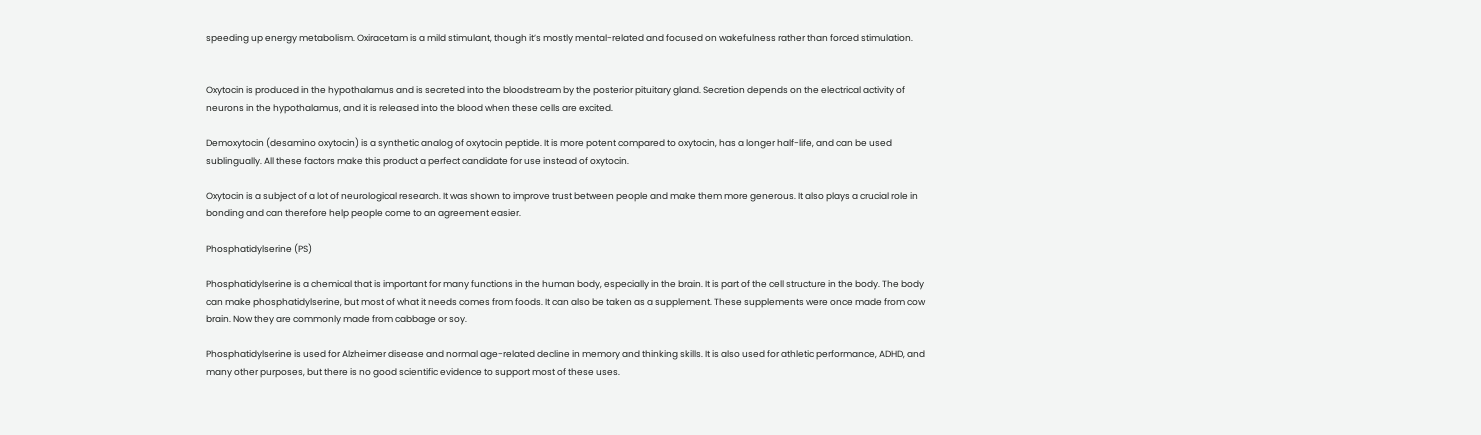speeding up energy metabolism. Oxiracetam is a mild stimulant, though it’s mostly mental-related and focused on wakefulness rather than forced stimulation.


Oxytocin is produced in the hypothalamus and is secreted into the bloodstream by the posterior pituitary gland. Secretion depends on the electrical activity of neurons in the hypothalamus, and it is released into the blood when these cells are excited.

Demoxytocin (desamino oxytocin) is a synthetic analog of oxytocin peptide. It is more potent compared to oxytocin, has a longer half-life, and can be used sublingually. All these factors make this product a perfect candidate for use instead of oxytocin.

Oxytocin is a subject of a lot of neurological research. It was shown to improve trust between people and make them more generous. It also plays a crucial role in bonding and can therefore help people come to an agreement easier.

Phosphatidylserine (PS)

Phosphatidylserine is a chemical that is important for many functions in the human body, especially in the brain. It is part of the cell structure in the body. The body can make phosphatidylserine, but most of what it needs comes from foods. It can also be taken as a supplement. These supplements were once made from cow brain. Now they are commonly made from cabbage or soy.

Phosphatidylserine is used for Alzheimer disease and normal age-related decline in memory and thinking skills. It is also used for athletic performance, ADHD, and many other purposes, but there is no good scientific evidence to support most of these uses.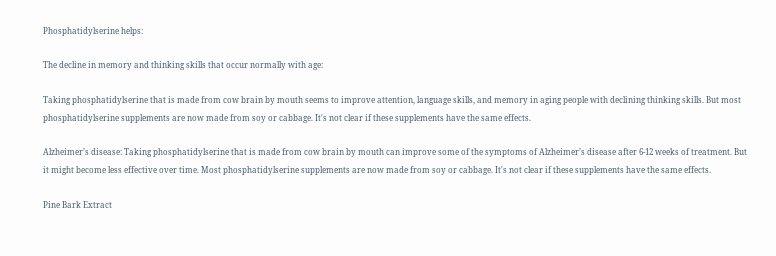Phosphatidylserine helps:

The decline in memory and thinking skills that occur normally with age:

Taking phosphatidylserine that is made from cow brain by mouth seems to improve attention, language skills, and memory in aging people with declining thinking skills. But most phosphatidylserine supplements are now made from soy or cabbage. It's not clear if these supplements have the same effects.

Alzheimer’s disease: Taking phosphatidylserine that is made from cow brain by mouth can improve some of the symptoms of Alzheimer’s disease after 6-12 weeks of treatment. But it might become less effective over time. Most phosphatidylserine supplements are now made from soy or cabbage. It's not clear if these supplements have the same effects.

Pine Bark Extract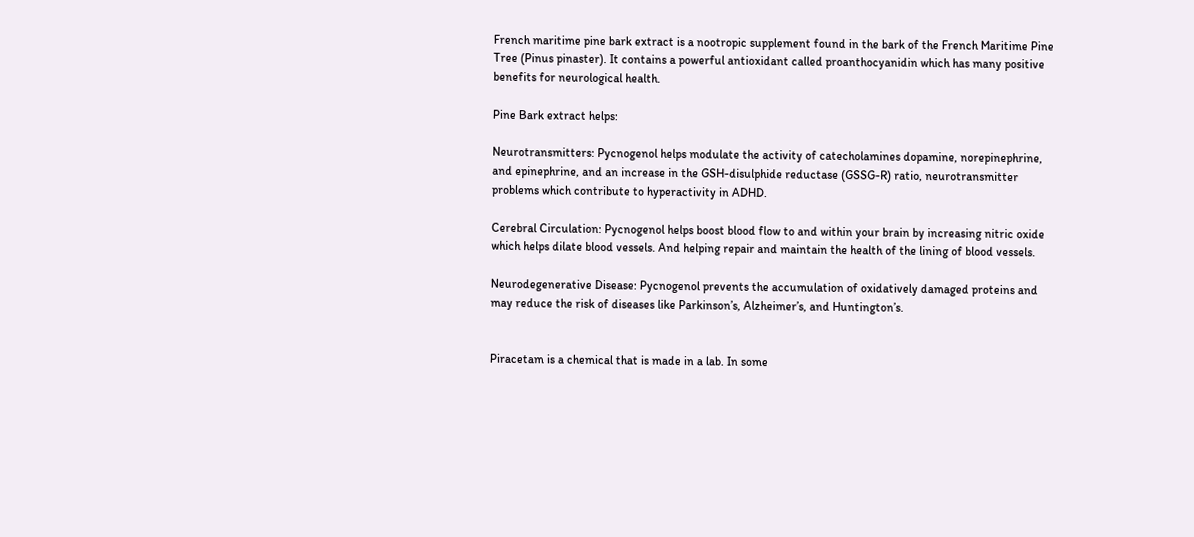French maritime pine bark extract is a nootropic supplement found in the bark of the French Maritime Pine Tree (Pinus pinaster). It contains a powerful antioxidant called proanthocyanidin which has many positive benefits for neurological health.

Pine Bark extract helps:

Neurotransmitters: Pycnogenol helps modulate the activity of catecholamines dopamine, norepinephrine, and epinephrine, and an increase in the GSH-disulphide reductase (GSSG-R) ratio, neurotransmitter problems which contribute to hyperactivity in ADHD.

Cerebral Circulation: Pycnogenol helps boost blood flow to and within your brain by increasing nitric oxide which helps dilate blood vessels. And helping repair and maintain the health of the lining of blood vessels.

Neurodegenerative Disease: Pycnogenol prevents the accumulation of oxidatively damaged proteins and may reduce the risk of diseases like Parkinson’s, Alzheimer’s, and Huntington’s.


Piracetam is a chemical that is made in a lab. In some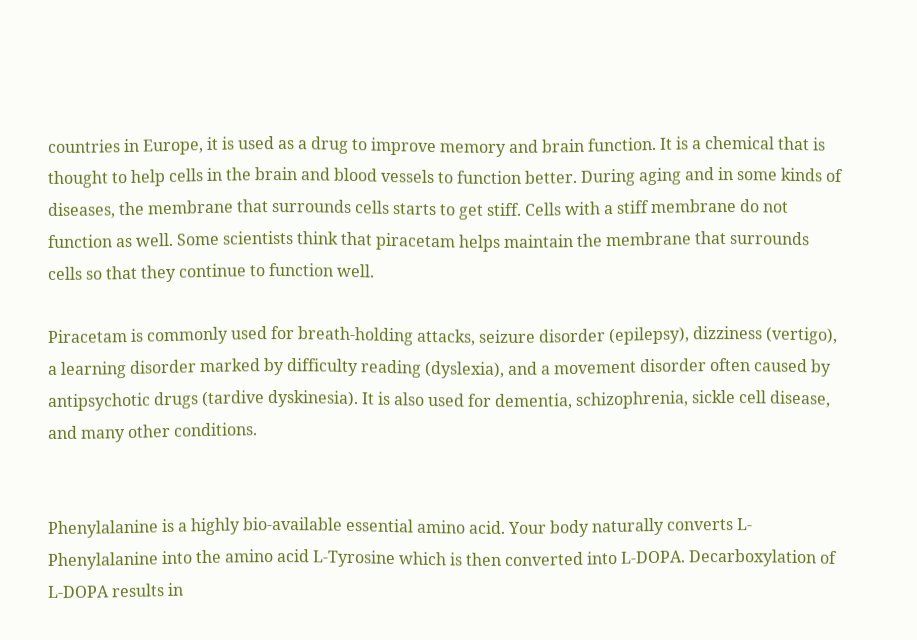countries in Europe, it is used as a drug to improve memory and brain function. It is a chemical that is thought to help cells in the brain and blood vessels to function better. During aging and in some kinds of diseases, the membrane that surrounds cells starts to get stiff. Cells with a stiff membrane do not function as well. Some scientists think that piracetam helps maintain the membrane that surrounds cells so that they continue to function well.

Piracetam is commonly used for breath-holding attacks, seizure disorder (epilepsy), dizziness (vertigo), a learning disorder marked by difficulty reading (dyslexia), and a movement disorder often caused by antipsychotic drugs (tardive dyskinesia). It is also used for dementia, schizophrenia, sickle cell disease, and many other conditions.


Phenylalanine is a highly bio-available essential amino acid. Your body naturally converts L-Phenylalanine into the amino acid L-Tyrosine which is then converted into L-DOPA. Decarboxylation of L-DOPA results in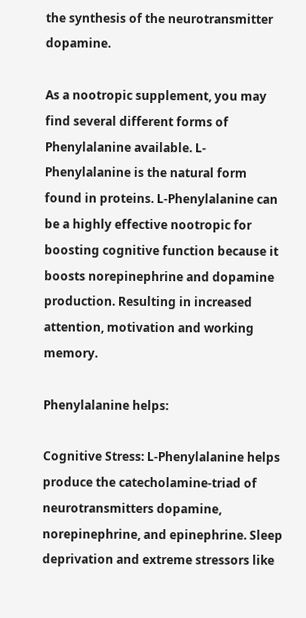the synthesis of the neurotransmitter dopamine.

As a nootropic supplement, you may find several different forms of Phenylalanine available. L-Phenylalanine is the natural form found in proteins. L-Phenylalanine can be a highly effective nootropic for boosting cognitive function because it boosts norepinephrine and dopamine production. Resulting in increased attention, motivation and working memory.

Phenylalanine helps:

Cognitive Stress: L-Phenylalanine helps produce the catecholamine-triad of neurotransmitters dopamine, norepinephrine, and epinephrine. Sleep deprivation and extreme stressors like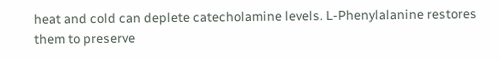heat and cold can deplete catecholamine levels. L-Phenylalanine restores them to preserve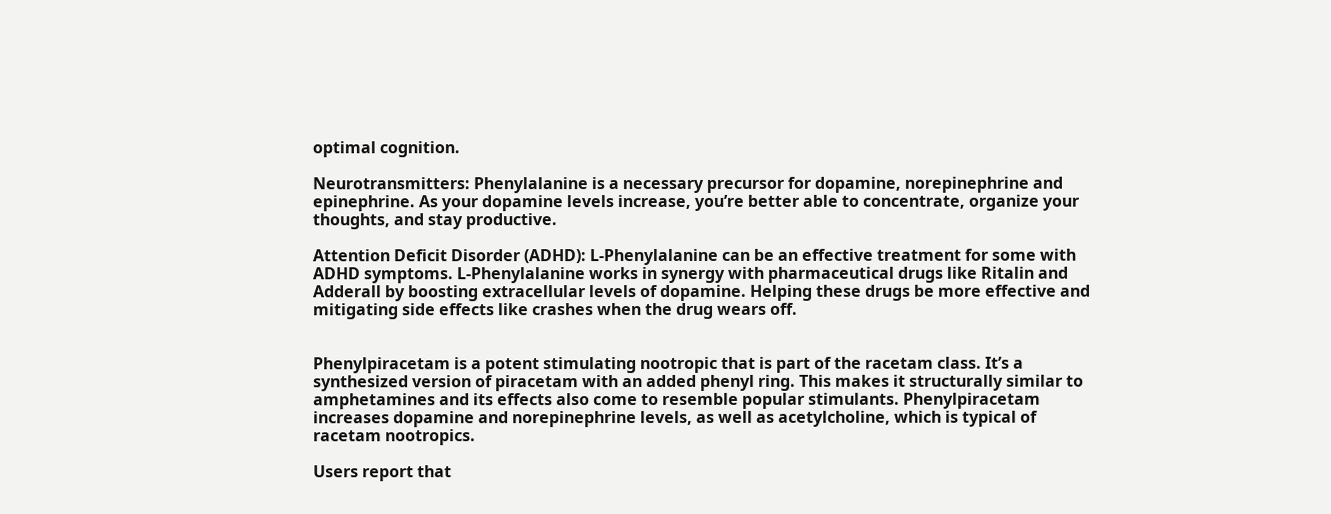optimal cognition.

Neurotransmitters: Phenylalanine is a necessary precursor for dopamine, norepinephrine and epinephrine. As your dopamine levels increase, you’re better able to concentrate, organize your thoughts, and stay productive.

Attention Deficit Disorder (ADHD): L-Phenylalanine can be an effective treatment for some with ADHD symptoms. L-Phenylalanine works in synergy with pharmaceutical drugs like Ritalin and Adderall by boosting extracellular levels of dopamine. Helping these drugs be more effective and mitigating side effects like crashes when the drug wears off.


Phenylpiracetam is a potent stimulating nootropic that is part of the racetam class. It’s a synthesized version of piracetam with an added phenyl ring. This makes it structurally similar to amphetamines and its effects also come to resemble popular stimulants. Phenylpiracetam increases dopamine and norepinephrine levels, as well as acetylcholine, which is typical of racetam nootropics.

Users report that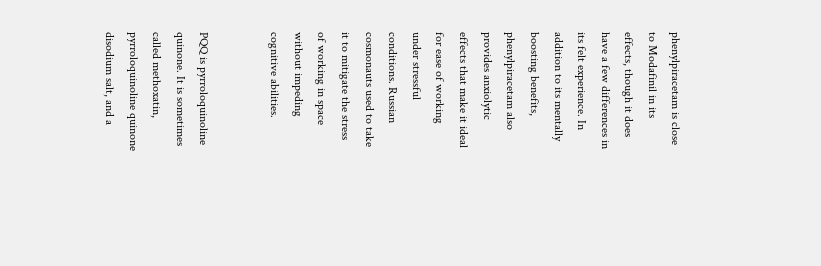phenylpiracetam is close to Modafinil in its effects, though it does have a few differences in its felt experience. In addition to its mentally boosting benefits, phenylpiracetam also provides anxiolytic effects that make it ideal for ease of working under stressful conditions. Russian cosmonauts used to take it to mitigate the stress of working in space without impeding cognitive abilities.


PQQ is pyrroloquinoline quinone. It is sometimes called methoxatin, pyrroloquinoline quinone disodium salt, and a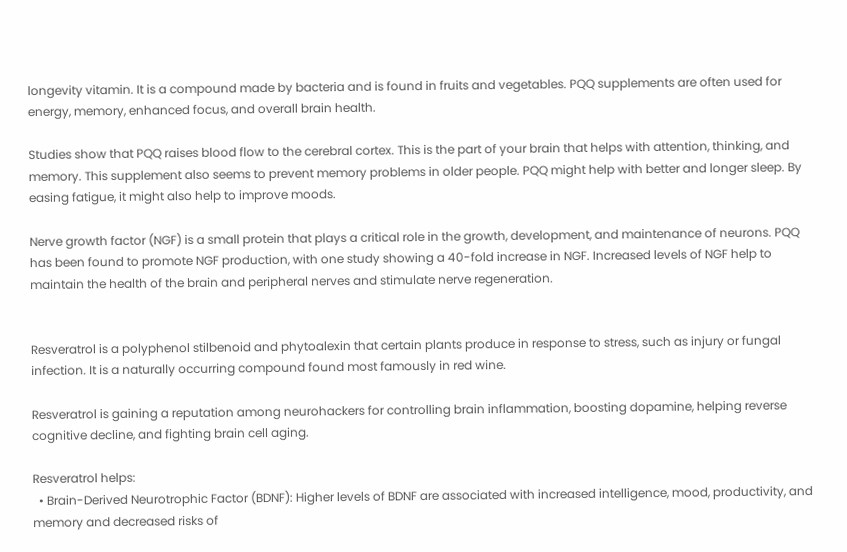longevity vitamin. It is a compound made by bacteria and is found in fruits and vegetables. PQQ supplements are often used for energy, memory, enhanced focus, and overall brain health.

Studies show that PQQ raises blood flow to the cerebral cortex. This is the part of your brain that helps with attention, thinking, and memory. This supplement also seems to prevent memory problems in older people. PQQ might help with better and longer sleep. By easing fatigue, it might also help to improve moods.

Nerve growth factor (NGF) is a small protein that plays a critical role in the growth, development, and maintenance of neurons. PQQ has been found to promote NGF production, with one study showing a 40-fold increase in NGF. Increased levels of NGF help to maintain the health of the brain and peripheral nerves and stimulate nerve regeneration.


Resveratrol is a polyphenol stilbenoid and phytoalexin that certain plants produce in response to stress, such as injury or fungal infection. It is a naturally occurring compound found most famously in red wine.

Resveratrol is gaining a reputation among neurohackers for controlling brain inflammation, boosting dopamine, helping reverse cognitive decline, and fighting brain cell aging.

Resveratrol helps:
  • Brain-Derived Neurotrophic Factor (BDNF): Higher levels of BDNF are associated with increased intelligence, mood, productivity, and memory and decreased risks of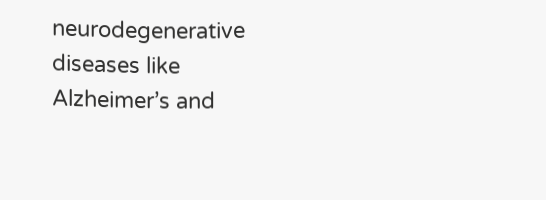neurodegenerative diseases like Alzheimer’s and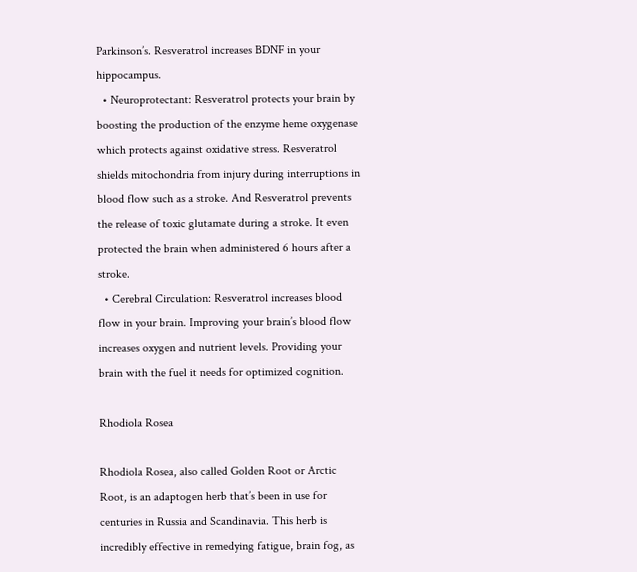Parkinson’s. Resveratrol increases BDNF in your hippocampus.
  • Neuroprotectant: Resveratrol protects your brain by boosting the production of the enzyme heme oxygenase which protects against oxidative stress. Resveratrol shields mitochondria from injury during interruptions in blood flow such as a stroke. And Resveratrol prevents the release of toxic glutamate during a stroke. It even protected the brain when administered 6 hours after a stroke.
  • Cerebral Circulation: Resveratrol increases blood flow in your brain. Improving your brain’s blood flow increases oxygen and nutrient levels. Providing your brain with the fuel it needs for optimized cognition.

Rhodiola Rosea

Rhodiola Rosea, also called Golden Root or Arctic Root, is an adaptogen herb that’s been in use for centuries in Russia and Scandinavia. This herb is incredibly effective in remedying fatigue, brain fog, as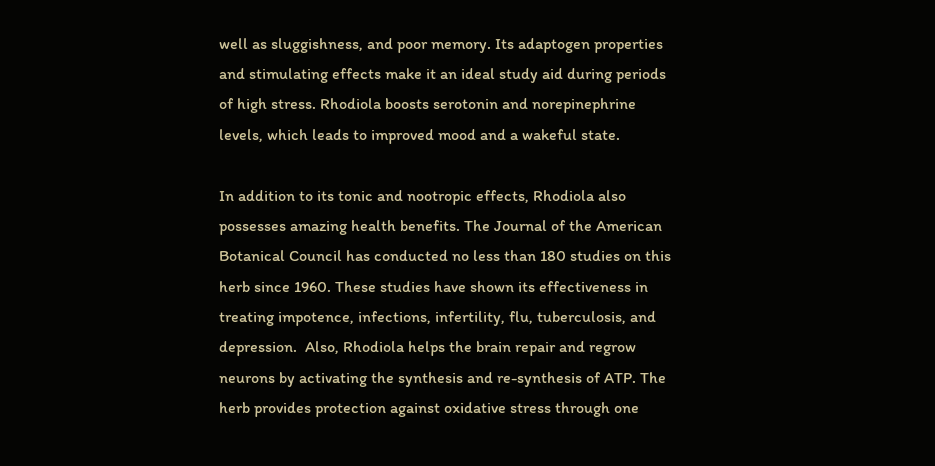well as sluggishness, and poor memory. Its adaptogen properties and stimulating effects make it an ideal study aid during periods of high stress. Rhodiola boosts serotonin and norepinephrine levels, which leads to improved mood and a wakeful state.

In addition to its tonic and nootropic effects, Rhodiola also possesses amazing health benefits. The Journal of the American Botanical Council has conducted no less than 180 studies on this herb since 1960. These studies have shown its effectiveness in treating impotence, infections, infertility, flu, tuberculosis, and depression.  Also, Rhodiola helps the brain repair and regrow neurons by activating the synthesis and re-synthesis of ATP. The herb provides protection against oxidative stress through one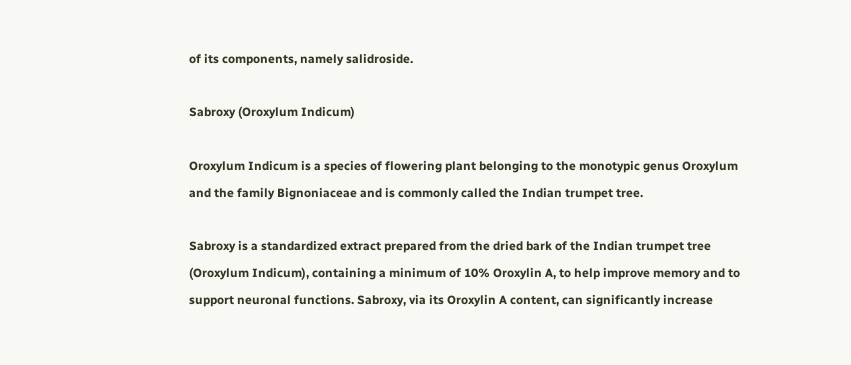of its components, namely salidroside.

Sabroxy (Oroxylum Indicum)

Oroxylum Indicum is a species of flowering plant belonging to the monotypic genus Oroxylum and the family Bignoniaceae and is commonly called the Indian trumpet tree.

Sabroxy is a standardized extract prepared from the dried bark of the Indian trumpet tree (Oroxylum Indicum), containing a minimum of 10% Oroxylin A, to help improve memory and to support neuronal functions. Sabroxy, via its Oroxylin A content, can significantly increase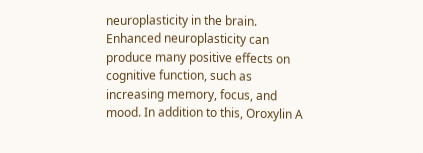neuroplasticity in the brain. Enhanced neuroplasticity can produce many positive effects on cognitive function, such as increasing memory, focus, and mood. In addition to this, Oroxylin A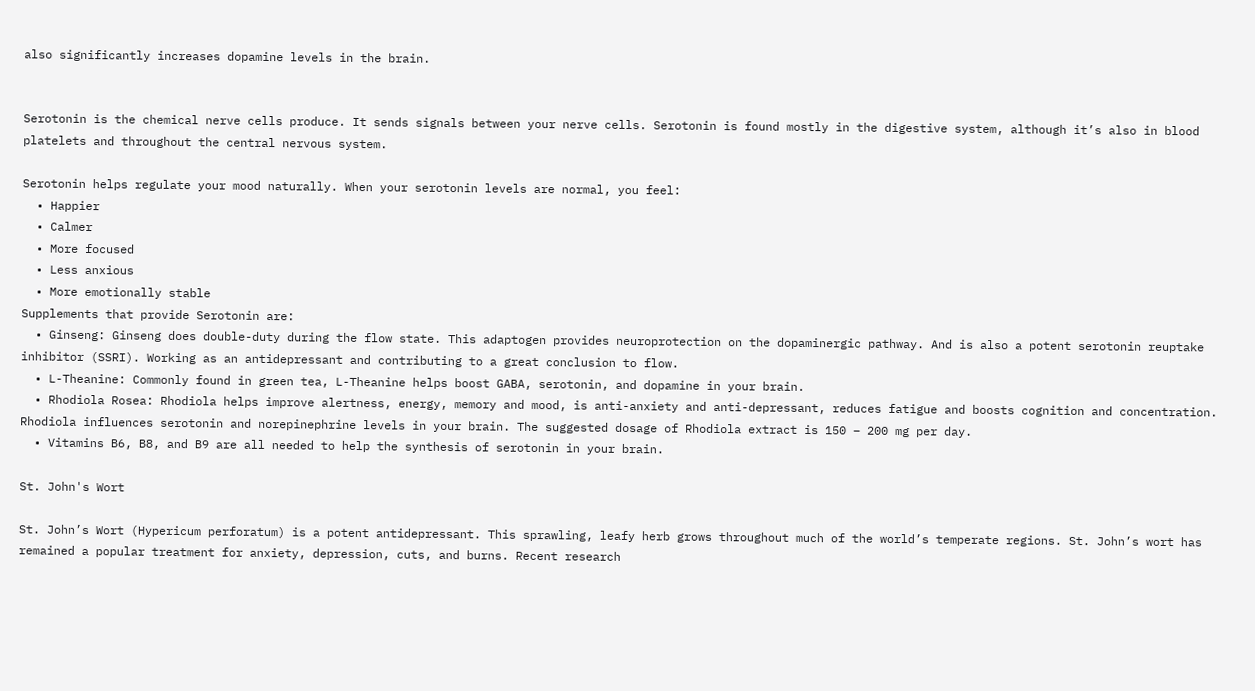also significantly increases dopamine levels in the brain.


Serotonin is the chemical nerve cells produce. It sends signals between your nerve cells. Serotonin is found mostly in the digestive system, although it’s also in blood platelets and throughout the central nervous system.

Serotonin helps regulate your mood naturally. When your serotonin levels are normal, you feel:
  • Happier
  • Calmer
  • More focused
  • Less anxious
  • More emotionally stable
Supplements that provide Serotonin are:
  • Ginseng: Ginseng does double-duty during the flow state. This adaptogen provides neuroprotection on the dopaminergic pathway. And is also a potent serotonin reuptake inhibitor (SSRI). Working as an antidepressant and contributing to a great conclusion to flow.
  • L-Theanine: Commonly found in green tea, L-Theanine helps boost GABA, serotonin, and dopamine in your brain.
  • Rhodiola Rosea: Rhodiola helps improve alertness, energy, memory and mood, is anti-anxiety and anti-depressant, reduces fatigue and boosts cognition and concentration. Rhodiola influences serotonin and norepinephrine levels in your brain. The suggested dosage of Rhodiola extract is 150 – 200 mg per day.
  • Vitamins B6, B8, and B9 are all needed to help the synthesis of serotonin in your brain.

St. John's Wort

St. John’s Wort (Hypericum perforatum) is a potent antidepressant. This sprawling, leafy herb grows throughout much of the world’s temperate regions. St. John’s wort has remained a popular treatment for anxiety, depression, cuts, and burns. Recent research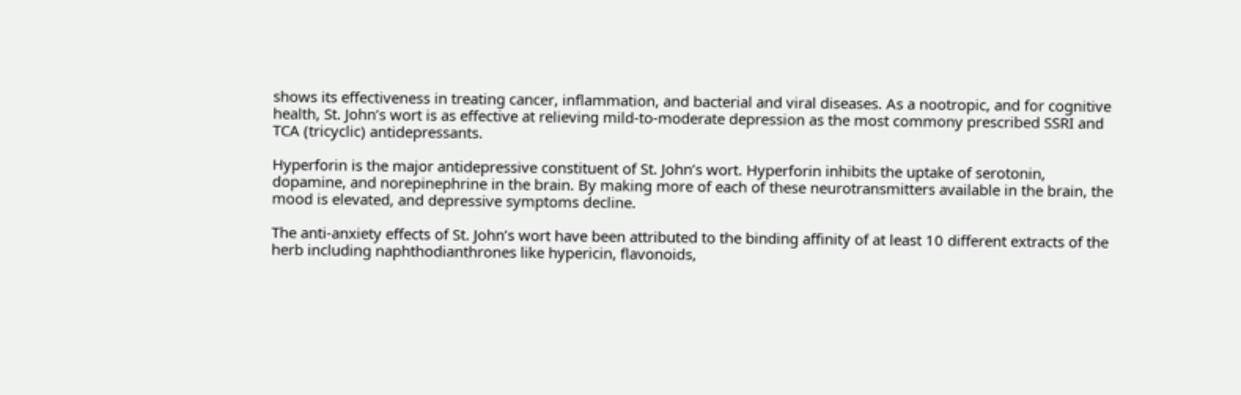shows its effectiveness in treating cancer, inflammation, and bacterial and viral diseases. As a nootropic, and for cognitive health, St. John’s wort is as effective at relieving mild-to-moderate depression as the most commony prescribed SSRI and TCA (tricyclic) antidepressants.

Hyperforin is the major antidepressive constituent of St. John’s wort. Hyperforin inhibits the uptake of serotonin, dopamine, and norepinephrine in the brain. By making more of each of these neurotransmitters available in the brain, the mood is elevated, and depressive symptoms decline.

The anti-anxiety effects of St. John’s wort have been attributed to the binding affinity of at least 10 different extracts of the herb including naphthodianthrones like hypericin, flavonoids,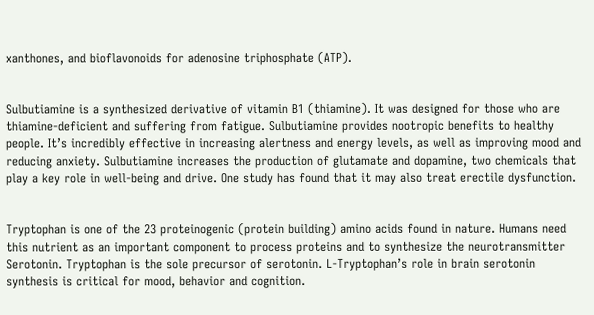xanthones, and bioflavonoids for adenosine triphosphate (ATP).


Sulbutiamine is a synthesized derivative of vitamin B1 (thiamine). It was designed for those who are thiamine-deficient and suffering from fatigue. Sulbutiamine provides nootropic benefits to healthy people. It’s incredibly effective in increasing alertness and energy levels, as well as improving mood and reducing anxiety. Sulbutiamine increases the production of glutamate and dopamine, two chemicals that play a key role in well-being and drive. One study has found that it may also treat erectile dysfunction.


Tryptophan is one of the 23 proteinogenic (protein building) amino acids found in nature. Humans need this nutrient as an important component to process proteins and to synthesize the neurotransmitter Serotonin. Tryptophan is the sole precursor of serotonin. L-Tryptophan’s role in brain serotonin synthesis is critical for mood, behavior and cognition.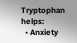Tryptophan helps:
  • Anxiety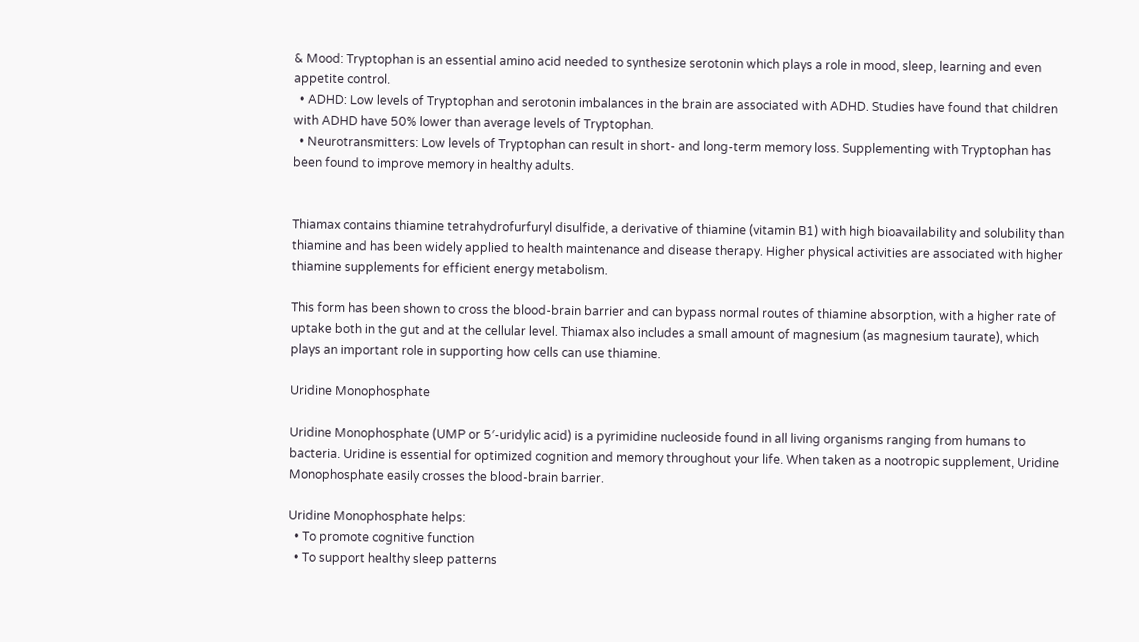& Mood: Tryptophan is an essential amino acid needed to synthesize serotonin which plays a role in mood, sleep, learning and even appetite control.
  • ADHD: Low levels of Tryptophan and serotonin imbalances in the brain are associated with ADHD. Studies have found that children with ADHD have 50% lower than average levels of Tryptophan.
  • Neurotransmitters: Low levels of Tryptophan can result in short- and long-term memory loss. Supplementing with Tryptophan has been found to improve memory in healthy adults.


Thiamax contains thiamine tetrahydrofurfuryl disulfide, a derivative of thiamine (vitamin B1) with high bioavailability and solubility than thiamine and has been widely applied to health maintenance and disease therapy. Higher physical activities are associated with higher thiamine supplements for efficient energy metabolism.

This form has been shown to cross the blood-brain barrier and can bypass normal routes of thiamine absorption, with a higher rate of uptake both in the gut and at the cellular level. Thiamax also includes a small amount of magnesium (as magnesium taurate), which plays an important role in supporting how cells can use thiamine.

Uridine Monophosphate

Uridine Monophosphate (UMP or 5′-uridylic acid) is a pyrimidine nucleoside found in all living organisms ranging from humans to bacteria. Uridine is essential for optimized cognition and memory throughout your life. When taken as a nootropic supplement, Uridine Monophosphate easily crosses the blood-brain barrier.

Uridine Monophosphate helps:
  • To promote cognitive function
  • To support healthy sleep patterns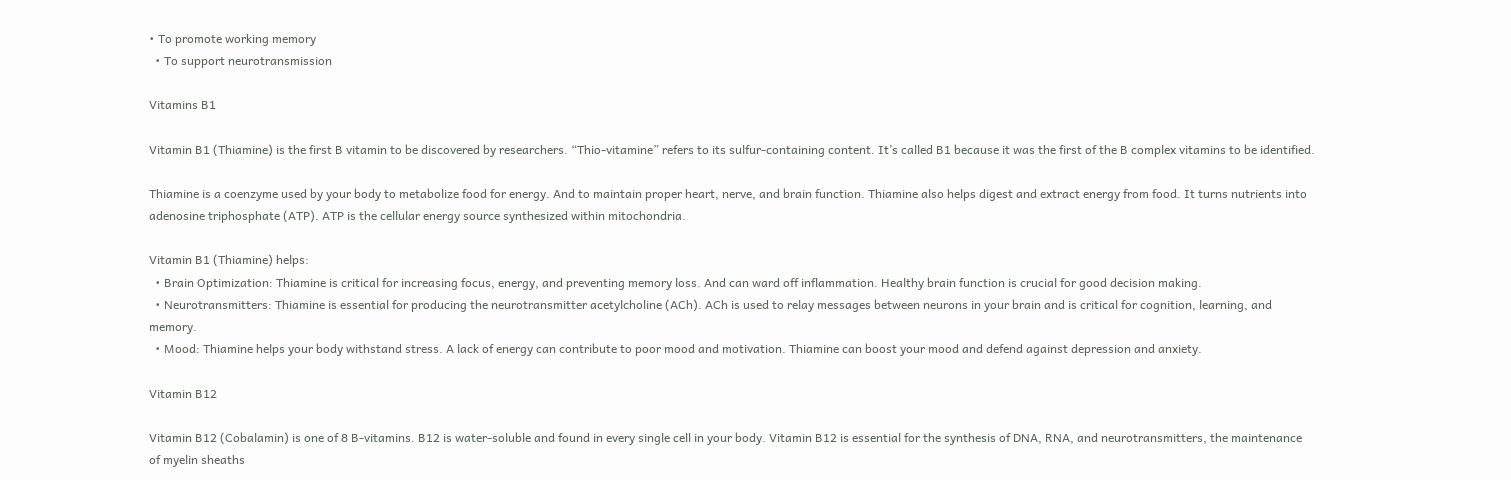• To promote working memory
  • To support neurotransmission

Vitamins B1

Vitamin B1 (Thiamine) is the first B vitamin to be discovered by researchers. “Thio-vitamine” refers to its sulfur-containing content. It’s called B1 because it was the first of the B complex vitamins to be identified.

Thiamine is a coenzyme used by your body to metabolize food for energy. And to maintain proper heart, nerve, and brain function. Thiamine also helps digest and extract energy from food. It turns nutrients into adenosine triphosphate (ATP). ATP is the cellular energy source synthesized within mitochondria.

Vitamin B1 (Thiamine) helps:
  • Brain Optimization: Thiamine is critical for increasing focus, energy, and preventing memory loss. And can ward off inflammation. Healthy brain function is crucial for good decision making.
  • Neurotransmitters: Thiamine is essential for producing the neurotransmitter acetylcholine (ACh). ACh is used to relay messages between neurons in your brain and is critical for cognition, learning, and memory.
  • Mood: Thiamine helps your body withstand stress. A lack of energy can contribute to poor mood and motivation. Thiamine can boost your mood and defend against depression and anxiety.

Vitamin B12

Vitamin B12 (Cobalamin) is one of 8 B-vitamins. B12 is water-soluble and found in every single cell in your body. Vitamin B12 is essential for the synthesis of DNA, RNA, and neurotransmitters, the maintenance of myelin sheaths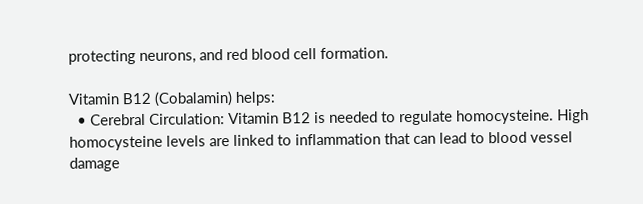protecting neurons, and red blood cell formation.

Vitamin B12 (Cobalamin) helps:
  • Cerebral Circulation: Vitamin B12 is needed to regulate homocysteine. High homocysteine levels are linked to inflammation that can lead to blood vessel damage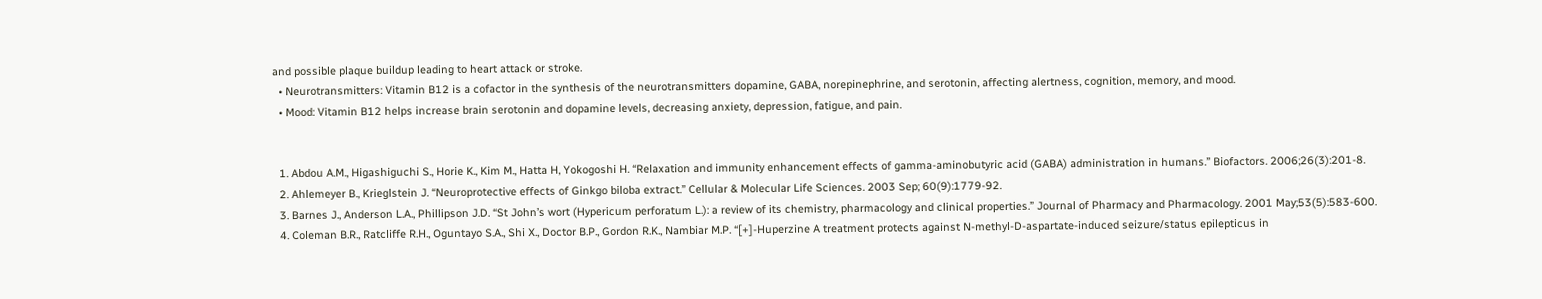and possible plaque buildup leading to heart attack or stroke.
  • Neurotransmitters: Vitamin B12 is a cofactor in the synthesis of the neurotransmitters dopamine, GABA, norepinephrine, and serotonin, affecting alertness, cognition, memory, and mood.
  • Mood: Vitamin B12 helps increase brain serotonin and dopamine levels, decreasing anxiety, depression, fatigue, and pain.


  1. Abdou A.M., Higashiguchi S., Horie K., Kim M., Hatta H, Yokogoshi H. “Relaxation and immunity enhancement effects of gamma-aminobutyric acid (GABA) administration in humans.” Biofactors. 2006;26(3):201-8.
  2. Ahlemeyer B., Krieglstein J. “Neuroprotective effects of Ginkgo biloba extract.” Cellular & Molecular Life Sciences. 2003 Sep; 60(9):1779-92.
  3. Barnes J., Anderson L.A., Phillipson J.D. “St John’s wort (Hypericum perforatum L.): a review of its chemistry, pharmacology and clinical properties.” Journal of Pharmacy and Pharmacology. 2001 May;53(5):583-600.
  4. Coleman B.R., Ratcliffe R.H., Oguntayo S.A., Shi X., Doctor B.P., Gordon R.K., Nambiar M.P. “[+]-Huperzine A treatment protects against N-methyl-D-aspartate-induced seizure/status epilepticus in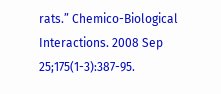rats.” Chemico-Biological Interactions. 2008 Sep 25;175(1-3):387-95.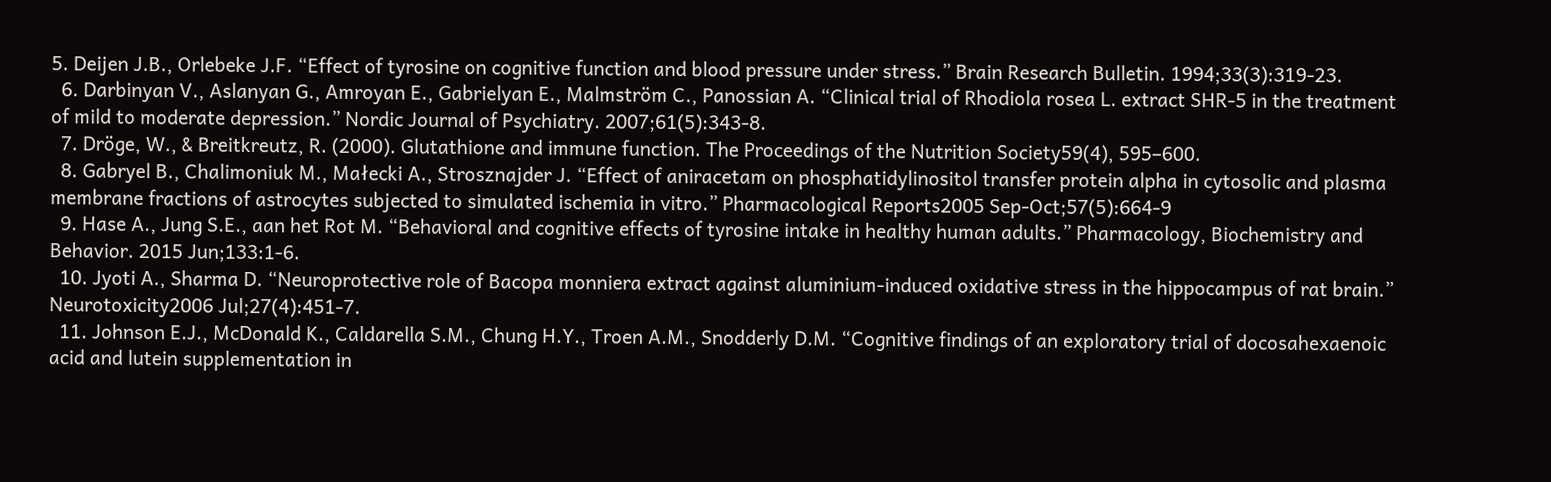5. Deijen J.B., Orlebeke J.F. “Effect of tyrosine on cognitive function and blood pressure under stress.” Brain Research Bulletin. 1994;33(3):319-23.
  6. Darbinyan V., Aslanyan G., Amroyan E., Gabrielyan E., Malmström C., Panossian A. “Clinical trial of Rhodiola rosea L. extract SHR-5 in the treatment of mild to moderate depression.” Nordic Journal of Psychiatry. 2007;61(5):343-8.
  7. Dröge, W., & Breitkreutz, R. (2000). Glutathione and immune function. The Proceedings of the Nutrition Society59(4), 595–600.
  8. Gabryel B., Chalimoniuk M., Małecki A., Strosznajder J. “Effect of aniracetam on phosphatidylinositol transfer protein alpha in cytosolic and plasma membrane fractions of astrocytes subjected to simulated ischemia in vitro.” Pharmacological Reports2005 Sep-Oct;57(5):664-9
  9. Hase A., Jung S.E., aan het Rot M. “Behavioral and cognitive effects of tyrosine intake in healthy human adults.” Pharmacology, Biochemistry and Behavior. 2015 Jun;133:1-6.
  10. Jyoti A., Sharma D. “Neuroprotective role of Bacopa monniera extract against aluminium-induced oxidative stress in the hippocampus of rat brain.” Neurotoxicity2006 Jul;27(4):451-7.
  11. Johnson E.J., McDonald K., Caldarella S.M., Chung H.Y., Troen A.M., Snodderly D.M. “Cognitive findings of an exploratory trial of docosahexaenoic acid and lutein supplementation in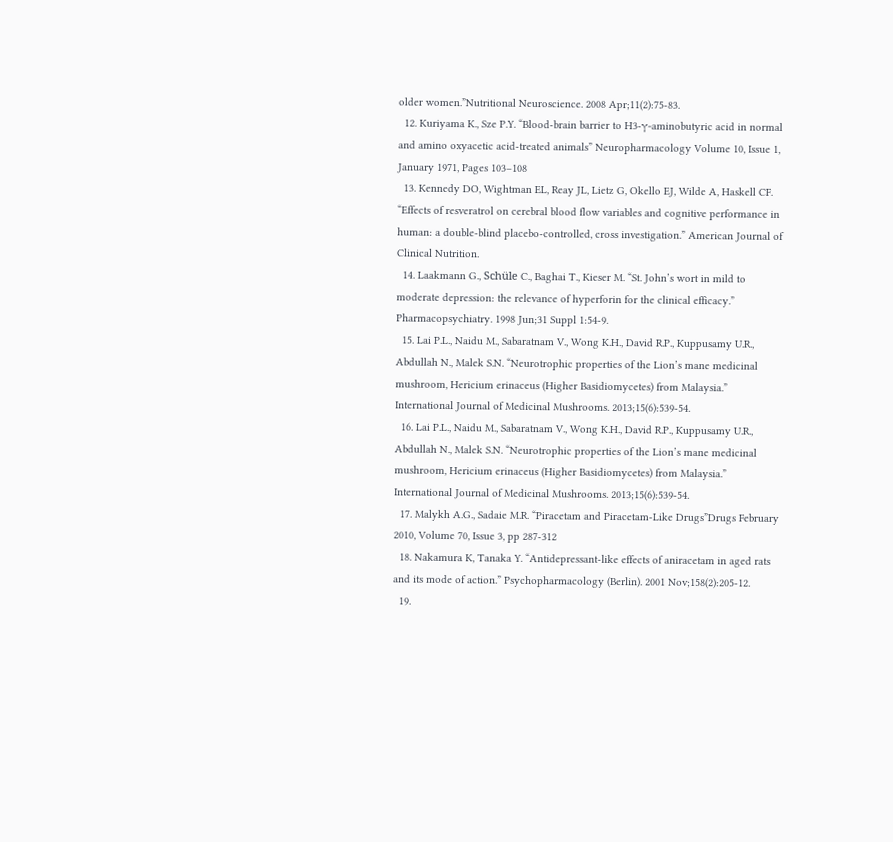older women.”Nutritional Neuroscience. 2008 Apr;11(2):75-83.
  12. Kuriyama K., Sze P.Y. “Blood-brain barrier to H3-γ-aminobutyric acid in normal and amino oxyacetic acid-treated animals” Neuropharmacology Volume 10, Issue 1, January 1971, Pages 103–108
  13. Kennedy DO, Wightman EL, Reay JL, Lietz G, Okello EJ, Wilde A, Haskell CF. “Effects of resveratrol on cerebral blood flow variables and cognitive performance in human: a double-blind placebo-controlled, cross investigation.” American Journal of Clinical Nutrition.
  14. Laakmann G., Schüle C., Baghai T., Kieser M. “St. John’s wort in mild to moderate depression: the relevance of hyperforin for the clinical efficacy.” Pharmacopsychiatry. 1998 Jun;31 Suppl 1:54-9.
  15. Lai P.L., Naidu M., Sabaratnam V., Wong K.H., David R.P., Kuppusamy U.R., Abdullah N., Malek S.N. “Neurotrophic properties of the Lion’s mane medicinal mushroom, Hericium erinaceus (Higher Basidiomycetes) from Malaysia.” International Journal of Medicinal Mushrooms. 2013;15(6):539-54.
  16. Lai P.L., Naidu M., Sabaratnam V., Wong K.H., David R.P., Kuppusamy U.R., Abdullah N., Malek S.N. “Neurotrophic properties of the Lion’s mane medicinal mushroom, Hericium erinaceus (Higher Basidiomycetes) from Malaysia.” International Journal of Medicinal Mushrooms. 2013;15(6):539-54.
  17. Malykh A.G., Sadaie M.R. “Piracetam and Piracetam-Like Drugs”Drugs February 2010, Volume 70, Issue 3, pp 287-312
  18. Nakamura K, Tanaka Y. “Antidepressant-like effects of aniracetam in aged rats and its mode of action.” Psychopharmacology (Berlin). 2001 Nov;158(2):205-12.
  19.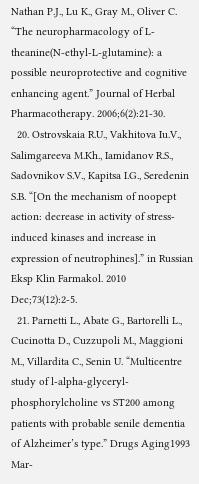Nathan P.J., Lu K., Gray M., Oliver C. “The neuropharmacology of L-theanine(N-ethyl-L-glutamine): a possible neuroprotective and cognitive enhancing agent.” Journal of Herbal Pharmacotherapy. 2006;6(2):21-30.
  20. Ostrovskaia R.U., Vakhitova Iu.V., Salimgareeva M.Kh., Iamidanov R.S., Sadovnikov S.V., Kapitsa I.G., Seredenin S.B. “[On the mechanism of noopept action: decrease in activity of stress-induced kinases and increase in expression of neutrophines].” in Russian Eksp Klin Farmakol. 2010 Dec;73(12):2-5.
  21. Parnetti L., Abate G., Bartorelli L., Cucinotta D., Cuzzupoli M., Maggioni M., Villardita C., Senin U. “Multicentre study of l-alpha-glyceryl-phosphorylcholine vs ST200 among patients with probable senile dementia of Alzheimer’s type.” Drugs Aging1993 Mar-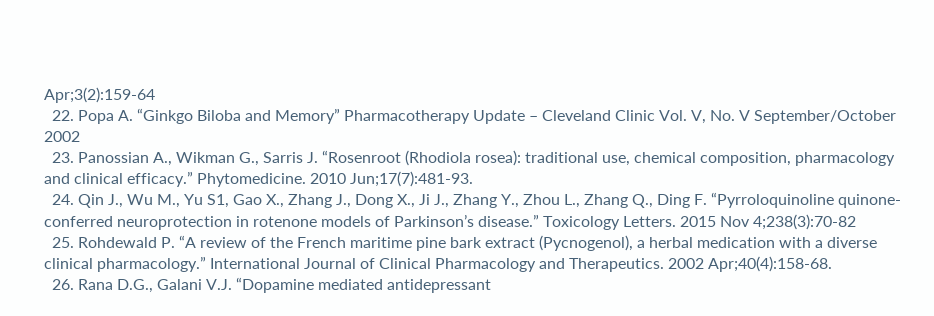Apr;3(2):159-64
  22. Popa A. “Ginkgo Biloba and Memory” Pharmacotherapy Update – Cleveland Clinic Vol. V, No. V September/October 2002
  23. Panossian A., Wikman G., Sarris J. “Rosenroot (Rhodiola rosea): traditional use, chemical composition, pharmacology and clinical efficacy.” Phytomedicine. 2010 Jun;17(7):481-93.
  24. Qin J., Wu M., Yu S1, Gao X., Zhang J., Dong X., Ji J., Zhang Y., Zhou L., Zhang Q., Ding F. “Pyrroloquinoline quinone-conferred neuroprotection in rotenone models of Parkinson’s disease.” Toxicology Letters. 2015 Nov 4;238(3):70-82
  25. Rohdewald P. “A review of the French maritime pine bark extract (Pycnogenol), a herbal medication with a diverse clinical pharmacology.” International Journal of Clinical Pharmacology and Therapeutics. 2002 Apr;40(4):158-68.
  26. Rana D.G., Galani V.J. “Dopamine mediated antidepressant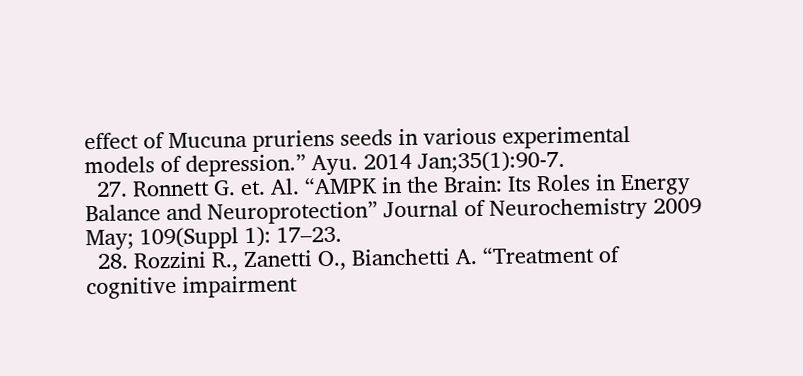effect of Mucuna pruriens seeds in various experimental models of depression.” Ayu. 2014 Jan;35(1):90-7.
  27. Ronnett G. et. Al. “AMPK in the Brain: Its Roles in Energy Balance and Neuroprotection” Journal of Neurochemistry 2009 May; 109(Suppl 1): 17–23.
  28. Rozzini R., Zanetti O., Bianchetti A. “Treatment of cognitive impairment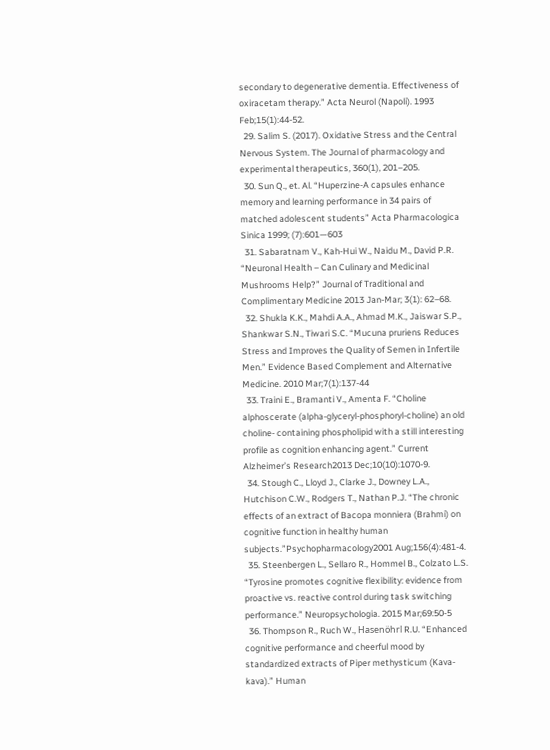secondary to degenerative dementia. Effectiveness of oxiracetam therapy.” Acta Neurol (Napoli). 1993 Feb;15(1):44-52.
  29. Salim S. (2017). Oxidative Stress and the Central Nervous System. The Journal of pharmacology and experimental therapeutics, 360(1), 201–205.
  30. Sun Q., et. Al. “Huperzine-A capsules enhance memory and learning performance in 34 pairs of matched adolescent students” Acta Pharmacologica Sinica 1999; (7):601—603
  31. Sabaratnam V., Kah-Hui W., Naidu M., David P.R. “Neuronal Health – Can Culinary and Medicinal Mushrooms Help?” Journal of Traditional and Complimentary Medicine 2013 Jan-Mar; 3(1): 62–68.
  32. Shukla K.K., Mahdi A.A., Ahmad M.K., Jaiswar S.P., Shankwar S.N., Tiwari S.C. “Mucuna pruriens Reduces Stress and Improves the Quality of Semen in Infertile Men.” Evidence Based Complement and Alternative Medicine. 2010 Mar;7(1):137-44
  33. Traini E., Bramanti V., Amenta F. “Choline alphoscerate (alpha-glyceryl-phosphoryl-choline) an old choline- containing phospholipid with a still interesting profile as cognition enhancing agent.” Current Alzheimer’s Research2013 Dec;10(10):1070-9.
  34. Stough C., Lloyd J., Clarke J., Downey L.A., Hutchison C.W., Rodgers T., Nathan P.J. “The chronic effects of an extract of Bacopa monniera (Brahmi) on cognitive function in healthy human subjects.”Psychopharmacology2001 Aug;156(4):481-4.
  35. Steenbergen L., Sellaro R., Hommel B., Colzato L.S. “Tyrosine promotes cognitive flexibility: evidence from proactive vs. reactive control during task switching performance.” Neuropsychologia. 2015 Mar;69:50-5
  36. Thompson R., Ruch W., Hasenöhrl R.U. “Enhanced cognitive performance and cheerful mood by standardized extracts of Piper methysticum (Kava-kava).” Human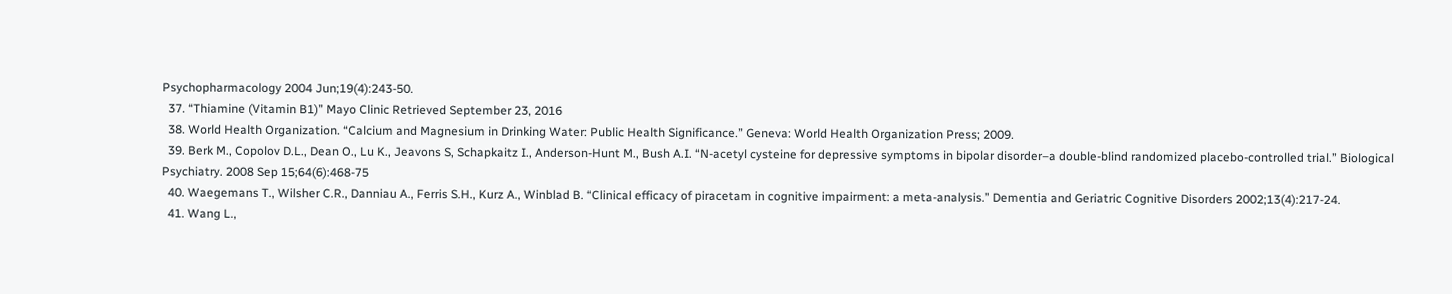Psychopharmacology 2004 Jun;19(4):243-50.
  37. “Thiamine (Vitamin B1)” Mayo Clinic Retrieved September 23, 2016
  38. World Health Organization. “Calcium and Magnesium in Drinking Water: Public Health Significance.” Geneva: World Health Organization Press; 2009.
  39. Berk M., Copolov D.L., Dean O., Lu K., Jeavons S, Schapkaitz I., Anderson-Hunt M., Bush A.I. “N-acetyl cysteine for depressive symptoms in bipolar disorder–a double-blind randomized placebo-controlled trial.” Biological Psychiatry. 2008 Sep 15;64(6):468-75
  40. Waegemans T., Wilsher C.R., Danniau A., Ferris S.H., Kurz A., Winblad B. “Clinical efficacy of piracetam in cognitive impairment: a meta-analysis.” Dementia and Geriatric Cognitive Disorders 2002;13(4):217-24.
  41. Wang L.,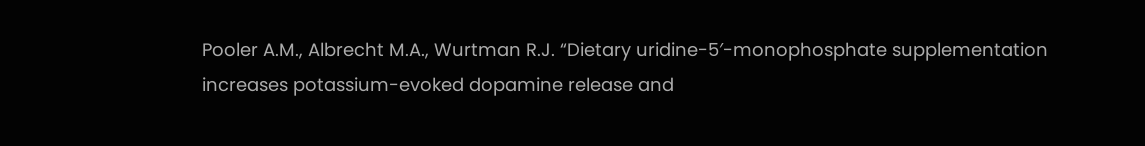Pooler A.M., Albrecht M.A., Wurtman R.J. “Dietary uridine-5′-monophosphate supplementation increases potassium-evoked dopamine release and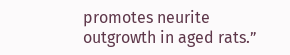promotes neurite outgrowth in aged rats.”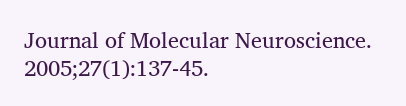Journal of Molecular Neuroscience. 2005;27(1):137-45.